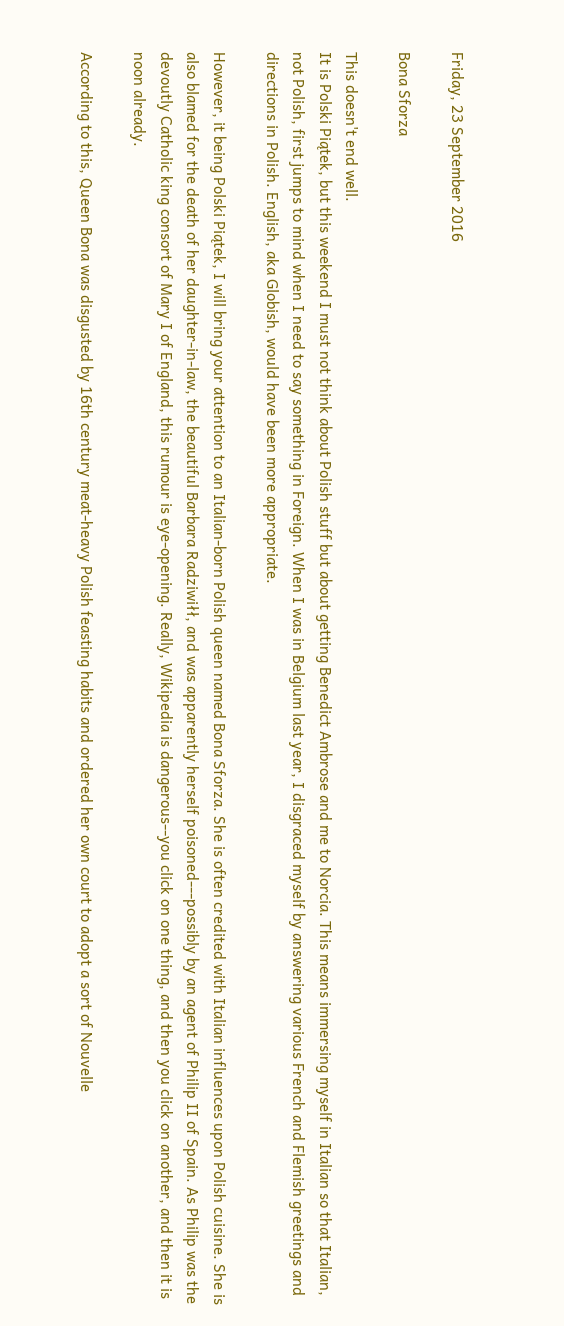Friday, 23 September 2016

Bona Sforza

This doesn't end well.
It is Polski Piątek, but this weekend I must not think about Polish stuff but about getting Benedict Ambrose and me to Norcia. This means immersing myself in Italian so that Italian, not Polish, first jumps to mind when I need to say something in Foreign. When I was in Belgium last year, I disgraced myself by answering various French and Flemish greetings and directions in Polish. English, aka Globish, would have been more appropriate.

However, it being Polski Piątek, I will bring your attention to an Italian-born Polish queen named Bona Sforza. She is often credited with Italian influences upon Polish cuisine. She is also blamed for the death of her daughter-in-law, the beautiful Barbara Radziwiłł, and was apparently herself poisoned---possibly by an agent of Philip II of Spain. As Philip was the devoutly Catholic king consort of Mary I of England, this rumour is eye-opening. Really, Wikipedia is dangerous--you click on one thing, and then you click on another, and then it is noon already.

According to this, Queen Bona was disgusted by 16th century meat-heavy Polish feasting habits and ordered her own court to adopt a sort of Nouvelle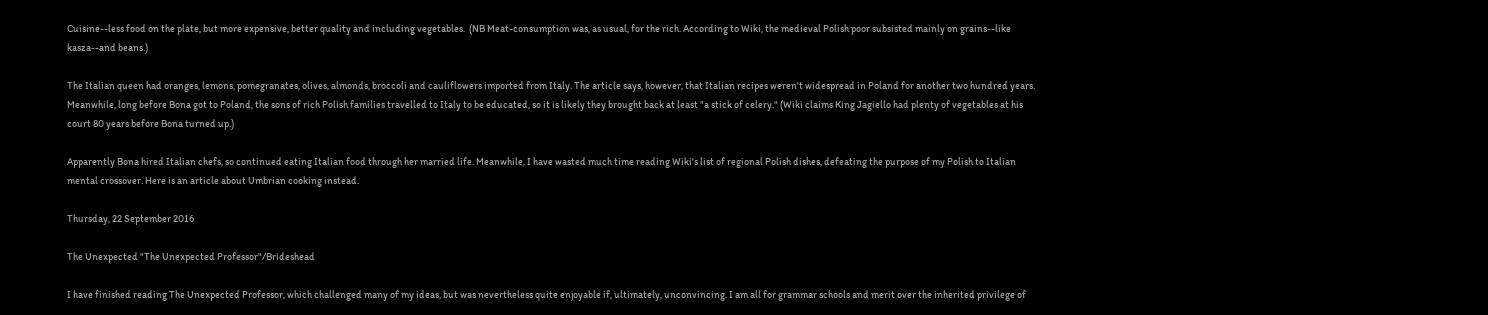Cuisine--less food on the plate, but more expensive, better quality and including vegetables.  (NB Meat-consumption was, as usual, for the rich. According to Wiki, the medieval Polish poor subsisted mainly on grains--like kasza--and beans.)

The Italian queen had oranges, lemons, pomegranates, olives, almonds, broccoli and cauliflowers imported from Italy. The article says, however, that Italian recipes weren't widespread in Poland for another two hundred years. Meanwhile, long before Bona got to Poland, the sons of rich Polish families travelled to Italy to be educated, so it is likely they brought back at least "a stick of celery." (Wiki claims King Jagiello had plenty of vegetables at his court 80 years before Bona turned up.)

Apparently Bona hired Italian chefs, so continued eating Italian food through her married life. Meanwhile, I have wasted much time reading Wiki's list of regional Polish dishes, defeating the purpose of my Polish to Italian mental crossover. Here is an article about Umbrian cooking instead.

Thursday, 22 September 2016

The Unexpected "The Unexpected Professor"/Brideshead

I have finished reading The Unexpected Professor, which challenged many of my ideas, but was nevertheless quite enjoyable if, ultimately, unconvincing. I am all for grammar schools and merit over the inherited privilege of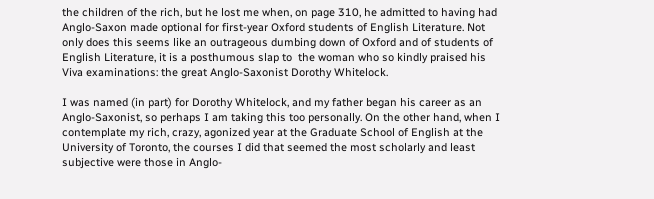the children of the rich, but he lost me when, on page 310, he admitted to having had Anglo-Saxon made optional for first-year Oxford students of English Literature. Not only does this seems like an outrageous dumbing down of Oxford and of students of English Literature, it is a posthumous slap to  the woman who so kindly praised his Viva examinations: the great Anglo-Saxonist Dorothy Whitelock.

I was named (in part) for Dorothy Whitelock, and my father began his career as an Anglo-Saxonist, so perhaps I am taking this too personally. On the other hand, when I contemplate my rich, crazy, agonized year at the Graduate School of English at the University of Toronto, the courses I did that seemed the most scholarly and least subjective were those in Anglo-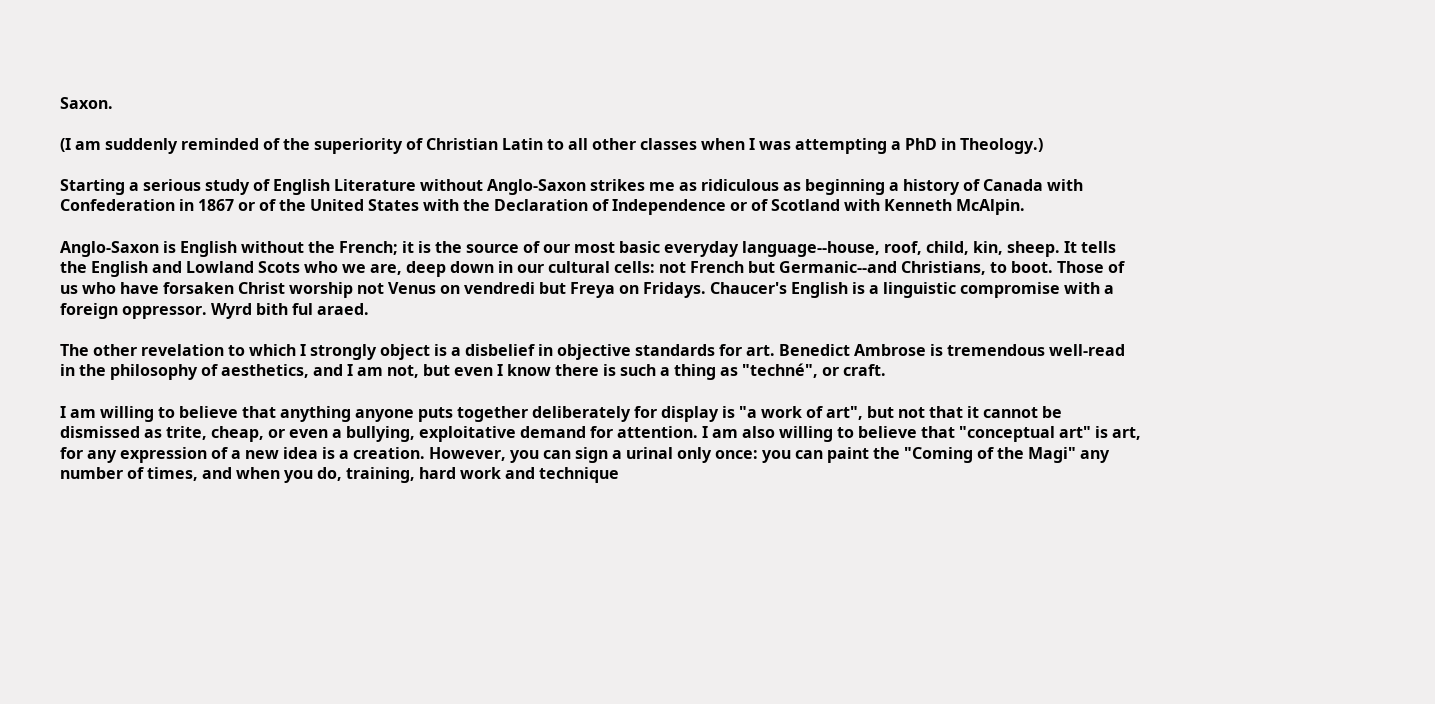Saxon.

(I am suddenly reminded of the superiority of Christian Latin to all other classes when I was attempting a PhD in Theology.)

Starting a serious study of English Literature without Anglo-Saxon strikes me as ridiculous as beginning a history of Canada with Confederation in 1867 or of the United States with the Declaration of Independence or of Scotland with Kenneth McAlpin.

Anglo-Saxon is English without the French; it is the source of our most basic everyday language--house, roof, child, kin, sheep. It tells the English and Lowland Scots who we are, deep down in our cultural cells: not French but Germanic--and Christians, to boot. Those of us who have forsaken Christ worship not Venus on vendredi but Freya on Fridays. Chaucer's English is a linguistic compromise with a foreign oppressor. Wyrd bith ful araed.

The other revelation to which I strongly object is a disbelief in objective standards for art. Benedict Ambrose is tremendous well-read in the philosophy of aesthetics, and I am not, but even I know there is such a thing as "techné", or craft.

I am willing to believe that anything anyone puts together deliberately for display is "a work of art", but not that it cannot be dismissed as trite, cheap, or even a bullying, exploitative demand for attention. I am also willing to believe that "conceptual art" is art, for any expression of a new idea is a creation. However, you can sign a urinal only once: you can paint the "Coming of the Magi" any number of times, and when you do, training, hard work and technique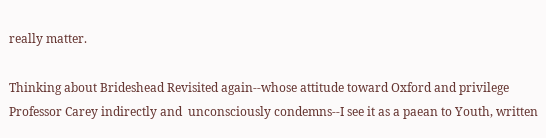really matter.

Thinking about Brideshead Revisited again--whose attitude toward Oxford and privilege Professor Carey indirectly and  unconsciously condemns--I see it as a paean to Youth, written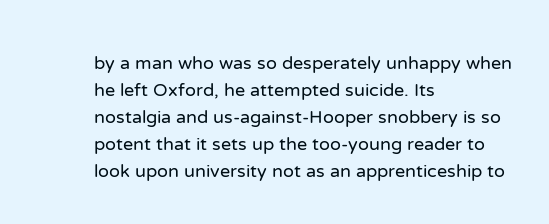by a man who was so desperately unhappy when he left Oxford, he attempted suicide. Its nostalgia and us-against-Hooper snobbery is so potent that it sets up the too-young reader to look upon university not as an apprenticeship to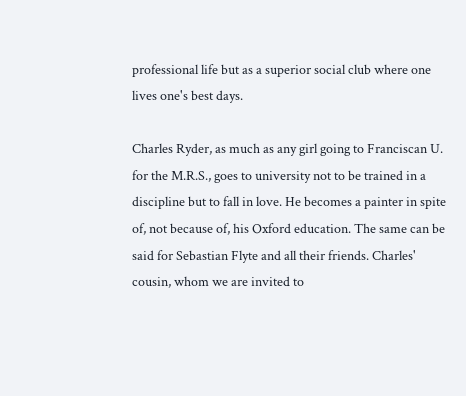professional life but as a superior social club where one lives one's best days.

Charles Ryder, as much as any girl going to Franciscan U. for the M.R.S., goes to university not to be trained in a discipline but to fall in love. He becomes a painter in spite of, not because of, his Oxford education. The same can be said for Sebastian Flyte and all their friends. Charles' cousin, whom we are invited to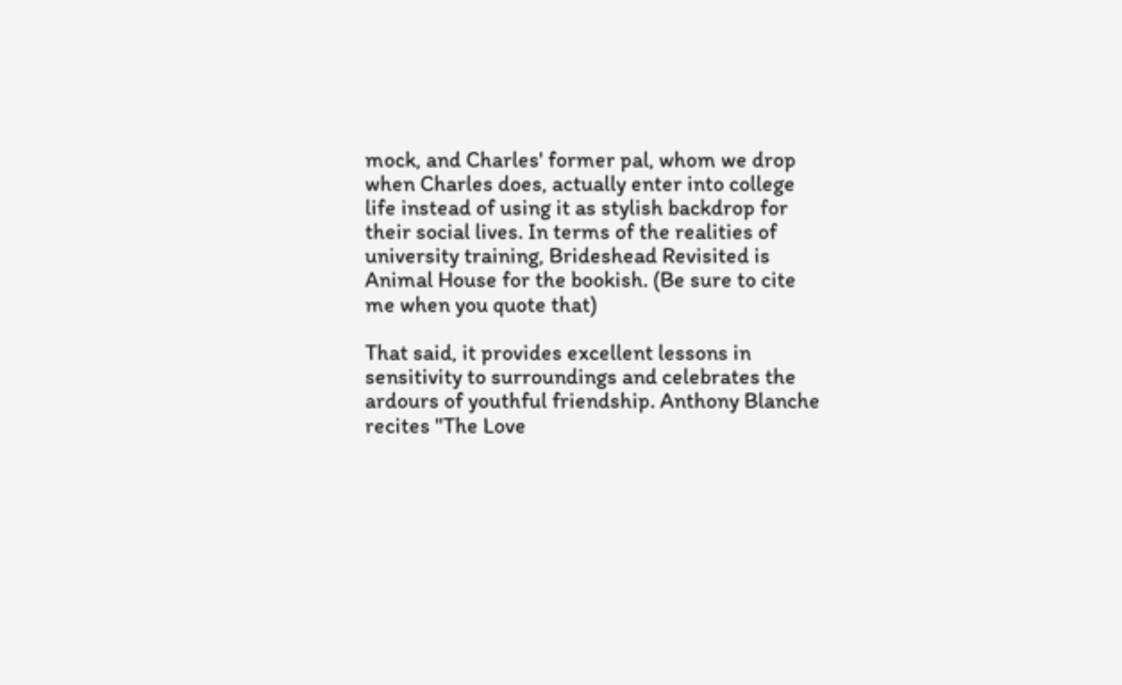mock, and Charles' former pal, whom we drop when Charles does, actually enter into college life instead of using it as stylish backdrop for their social lives. In terms of the realities of university training, Brideshead Revisited is Animal House for the bookish. (Be sure to cite me when you quote that)

That said, it provides excellent lessons in sensitivity to surroundings and celebrates the ardours of youthful friendship. Anthony Blanche recites "The Love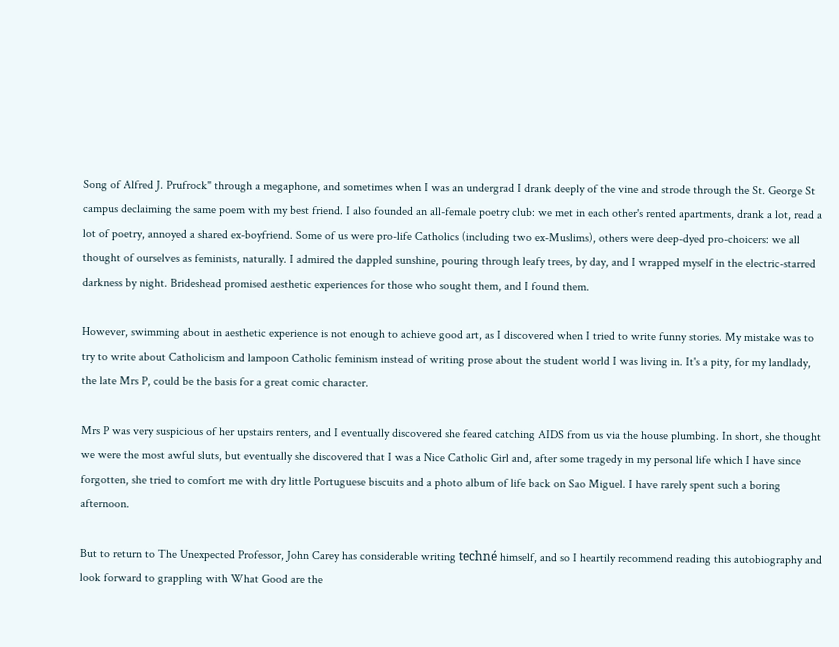Song of Alfred J. Prufrock" through a megaphone, and sometimes when I was an undergrad I drank deeply of the vine and strode through the St. George St campus declaiming the same poem with my best friend. I also founded an all-female poetry club: we met in each other's rented apartments, drank a lot, read a lot of poetry, annoyed a shared ex-boyfriend. Some of us were pro-life Catholics (including two ex-Muslims), others were deep-dyed pro-choicers: we all thought of ourselves as feminists, naturally. I admired the dappled sunshine, pouring through leafy trees, by day, and I wrapped myself in the electric-starred darkness by night. Brideshead promised aesthetic experiences for those who sought them, and I found them.

However, swimming about in aesthetic experience is not enough to achieve good art, as I discovered when I tried to write funny stories. My mistake was to try to write about Catholicism and lampoon Catholic feminism instead of writing prose about the student world I was living in. It's a pity, for my landlady, the late Mrs P, could be the basis for a great comic character.

Mrs P was very suspicious of her upstairs renters, and I eventually discovered she feared catching AIDS from us via the house plumbing. In short, she thought we were the most awful sluts, but eventually she discovered that I was a Nice Catholic Girl and, after some tragedy in my personal life which I have since forgotten, she tried to comfort me with dry little Portuguese biscuits and a photo album of life back on Sao Miguel. I have rarely spent such a boring afternoon.

But to return to The Unexpected Professor, John Carey has considerable writing techné himself, and so I heartily recommend reading this autobiography and look forward to grappling with What Good are the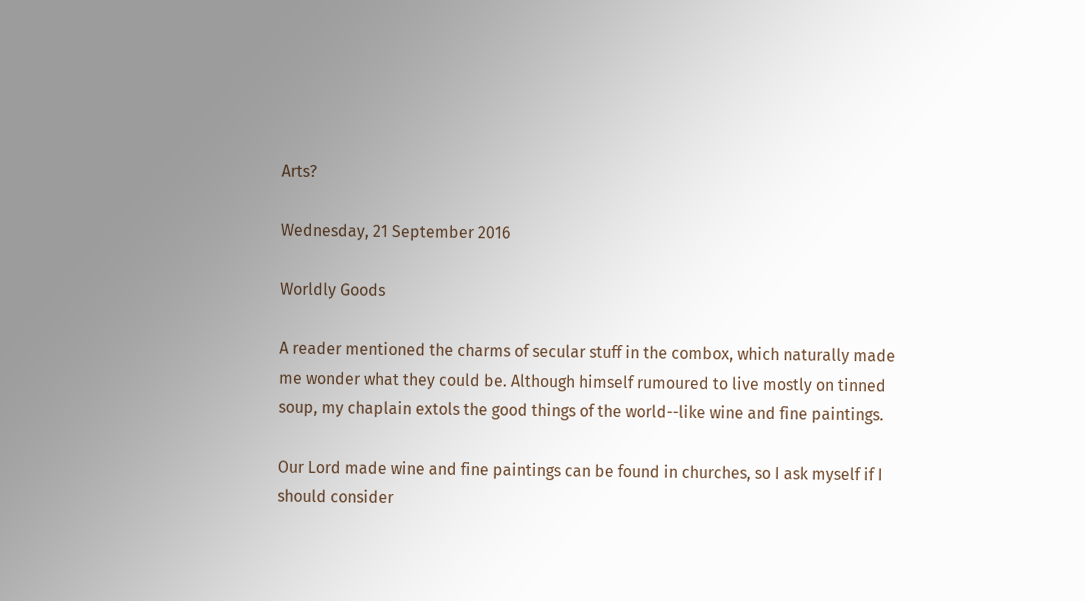Arts?

Wednesday, 21 September 2016

Worldly Goods

A reader mentioned the charms of secular stuff in the combox, which naturally made me wonder what they could be. Although himself rumoured to live mostly on tinned soup, my chaplain extols the good things of the world--like wine and fine paintings.

Our Lord made wine and fine paintings can be found in churches, so I ask myself if I should consider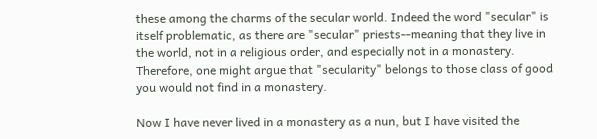these among the charms of the secular world. Indeed the word "secular" is itself problematic, as there are "secular" priests--meaning that they live in the world, not in a religious order, and especially not in a monastery. Therefore, one might argue that "secularity" belongs to those class of good you would not find in a monastery.

Now I have never lived in a monastery as a nun, but I have visited the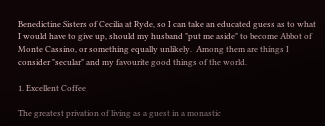Benedictine Sisters of Cecilia at Ryde, so I can take an educated guess as to what I would have to give up, should my husband "put me aside" to become Abbot of Monte Cassino, or something equally unlikely.  Among them are things I consider "secular" and my favourite good things of the world.

1. Excellent Coffee

The greatest privation of living as a guest in a monastic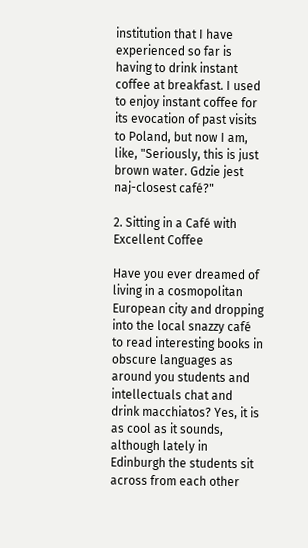institution that I have experienced so far is having to drink instant coffee at breakfast. I used to enjoy instant coffee for its evocation of past visits to Poland, but now I am, like, "Seriously, this is just brown water. Gdzie jest naj-closest café?"

2. Sitting in a Café with Excellent Coffee

Have you ever dreamed of living in a cosmopolitan European city and dropping into the local snazzy café to read interesting books in obscure languages as around you students and intellectuals chat and drink macchiatos? Yes, it is as cool as it sounds, although lately in Edinburgh the students sit across from each other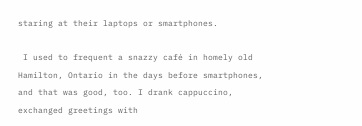staring at their laptops or smartphones.

 I used to frequent a snazzy café in homely old Hamilton, Ontario in the days before smartphones, and that was good, too. I drank cappuccino, exchanged greetings with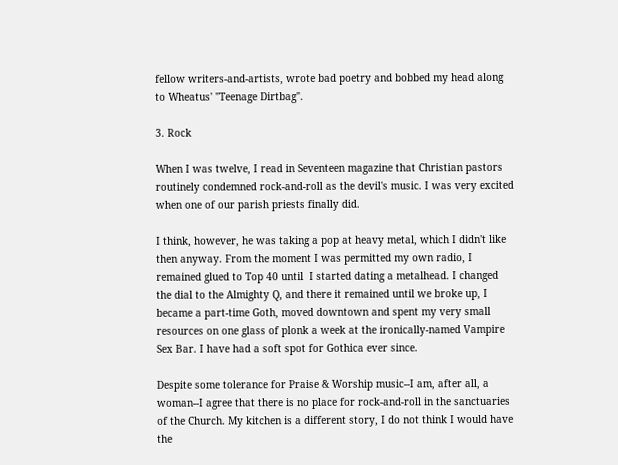fellow writers-and-artists, wrote bad poetry and bobbed my head along to Wheatus' "Teenage Dirtbag".

3. Rock

When I was twelve, I read in Seventeen magazine that Christian pastors routinely condemned rock-and-roll as the devil's music. I was very excited when one of our parish priests finally did.

I think, however, he was taking a pop at heavy metal, which I didn't like then anyway. From the moment I was permitted my own radio, I remained glued to Top 40 until  I started dating a metalhead. I changed the dial to the Almighty Q, and there it remained until we broke up, I became a part-time Goth, moved downtown and spent my very small resources on one glass of plonk a week at the ironically-named Vampire Sex Bar. I have had a soft spot for Gothica ever since.

Despite some tolerance for Praise & Worship music--I am, after all, a woman--I agree that there is no place for rock-and-roll in the sanctuaries of the Church. My kitchen is a different story, I do not think I would have the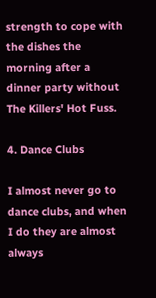strength to cope with the dishes the morning after a dinner party without The Killers' Hot Fuss.

4. Dance Clubs

I almost never go to dance clubs, and when I do they are almost always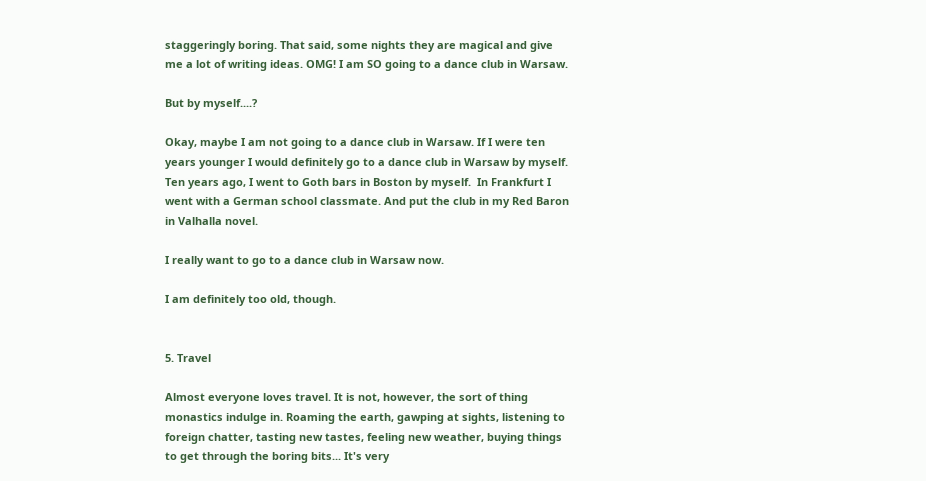staggeringly boring. That said, some nights they are magical and give me a lot of writing ideas. OMG! I am SO going to a dance club in Warsaw.

But by myself....?

Okay, maybe I am not going to a dance club in Warsaw. If I were ten years younger I would definitely go to a dance club in Warsaw by myself. Ten years ago, I went to Goth bars in Boston by myself.  In Frankfurt I went with a German school classmate. And put the club in my Red Baron in Valhalla novel.

I really want to go to a dance club in Warsaw now.

I am definitely too old, though.


5. Travel

Almost everyone loves travel. It is not, however, the sort of thing monastics indulge in. Roaming the earth, gawping at sights, listening to foreign chatter, tasting new tastes, feeling new weather, buying things to get through the boring bits... It's very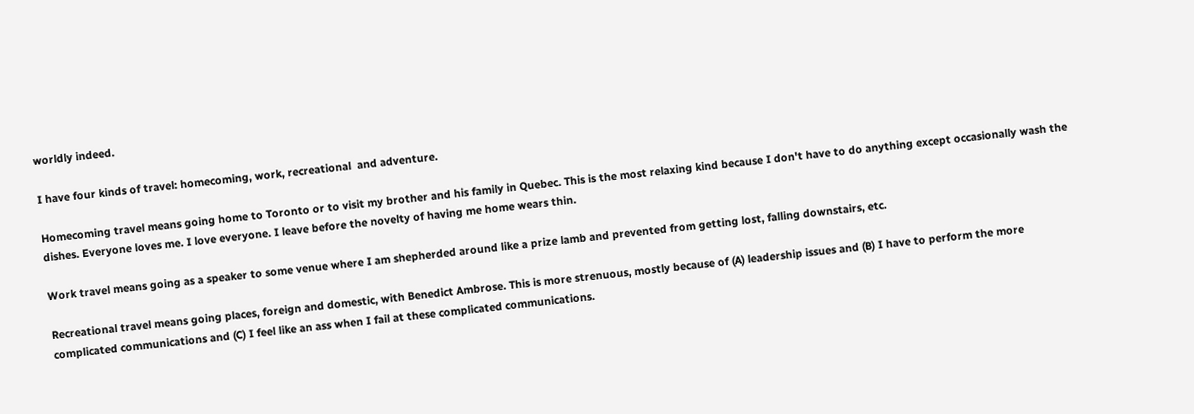worldly indeed.

I have four kinds of travel: homecoming, work, recreational  and adventure.

Homecoming travel means going home to Toronto or to visit my brother and his family in Quebec. This is the most relaxing kind because I don't have to do anything except occasionally wash the dishes. Everyone loves me. I love everyone. I leave before the novelty of having me home wears thin.

Work travel means going as a speaker to some venue where I am shepherded around like a prize lamb and prevented from getting lost, falling downstairs, etc.

Recreational travel means going places, foreign and domestic, with Benedict Ambrose. This is more strenuous, mostly because of (A) leadership issues and (B) I have to perform the more complicated communications and (C) I feel like an ass when I fail at these complicated communications.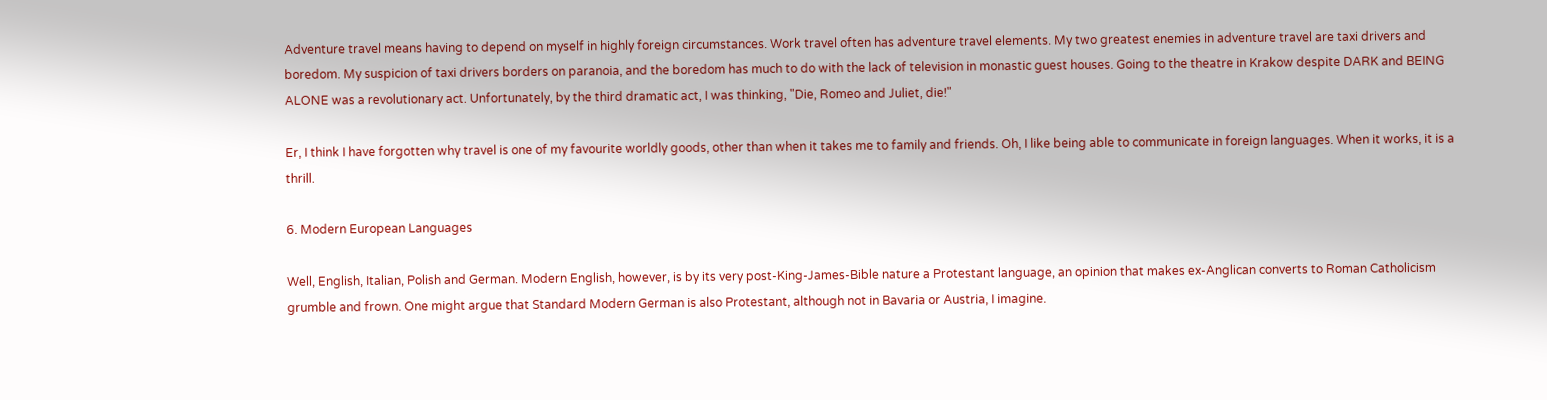Adventure travel means having to depend on myself in highly foreign circumstances. Work travel often has adventure travel elements. My two greatest enemies in adventure travel are taxi drivers and boredom. My suspicion of taxi drivers borders on paranoia, and the boredom has much to do with the lack of television in monastic guest houses. Going to the theatre in Krakow despite DARK and BEING ALONE was a revolutionary act. Unfortunately, by the third dramatic act, I was thinking, "Die, Romeo and Juliet, die!"

Er, I think I have forgotten why travel is one of my favourite worldly goods, other than when it takes me to family and friends. Oh, I like being able to communicate in foreign languages. When it works, it is a thrill.

6. Modern European Languages

Well, English, Italian, Polish and German. Modern English, however, is by its very post-King-James-Bible nature a Protestant language, an opinion that makes ex-Anglican converts to Roman Catholicism grumble and frown. One might argue that Standard Modern German is also Protestant, although not in Bavaria or Austria, I imagine.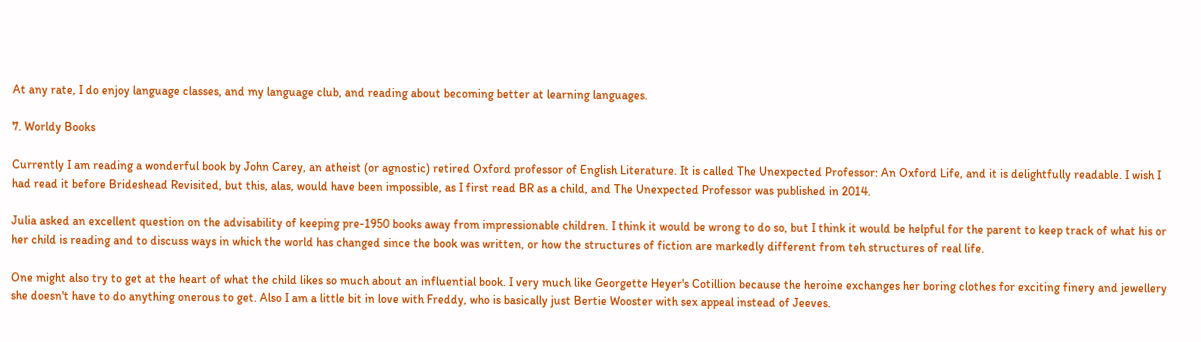At any rate, I do enjoy language classes, and my language club, and reading about becoming better at learning languages.

7. Worldy Books

Currently I am reading a wonderful book by John Carey, an atheist (or agnostic) retired Oxford professor of English Literature. It is called The Unexpected Professor: An Oxford Life, and it is delightfully readable. I wish I had read it before Brideshead Revisited, but this, alas, would have been impossible, as I first read BR as a child, and The Unexpected Professor was published in 2014.

Julia asked an excellent question on the advisability of keeping pre-1950 books away from impressionable children. I think it would be wrong to do so, but I think it would be helpful for the parent to keep track of what his or her child is reading and to discuss ways in which the world has changed since the book was written, or how the structures of fiction are markedly different from teh structures of real life.

One might also try to get at the heart of what the child likes so much about an influential book. I very much like Georgette Heyer's Cotillion because the heroine exchanges her boring clothes for exciting finery and jewellery she doesn't have to do anything onerous to get. Also I am a little bit in love with Freddy, who is basically just Bertie Wooster with sex appeal instead of Jeeves.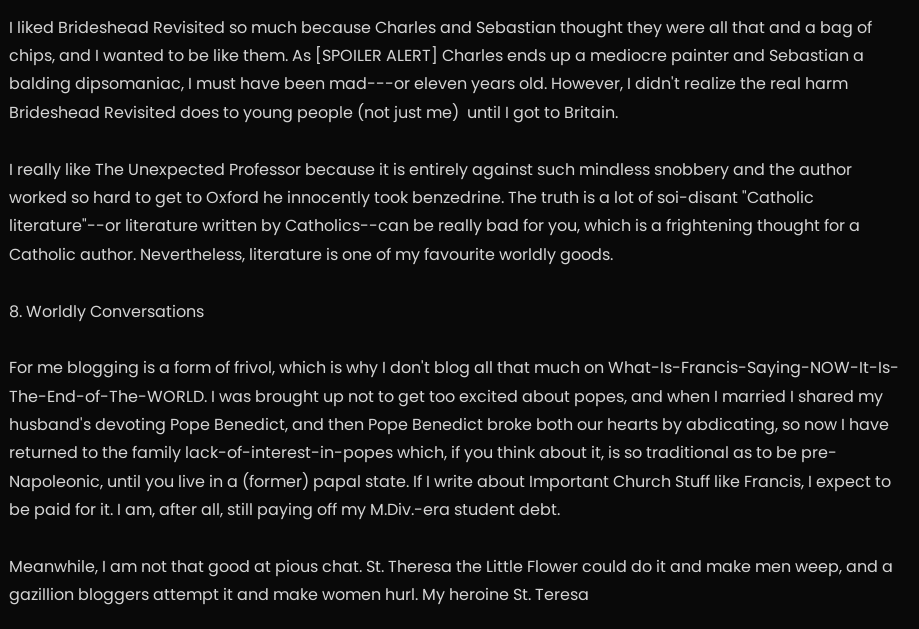I liked Brideshead Revisited so much because Charles and Sebastian thought they were all that and a bag of chips, and I wanted to be like them. As [SPOILER ALERT] Charles ends up a mediocre painter and Sebastian a balding dipsomaniac, I must have been mad---or eleven years old. However, I didn't realize the real harm Brideshead Revisited does to young people (not just me)  until I got to Britain.

I really like The Unexpected Professor because it is entirely against such mindless snobbery and the author worked so hard to get to Oxford he innocently took benzedrine. The truth is a lot of soi-disant "Catholic literature"--or literature written by Catholics--can be really bad for you, which is a frightening thought for a Catholic author. Nevertheless, literature is one of my favourite worldly goods.

8. Worldly Conversations

For me blogging is a form of frivol, which is why I don't blog all that much on What-Is-Francis-Saying-NOW-It-Is-The-End-of-The-WORLD. I was brought up not to get too excited about popes, and when I married I shared my husband's devoting Pope Benedict, and then Pope Benedict broke both our hearts by abdicating, so now I have returned to the family lack-of-interest-in-popes which, if you think about it, is so traditional as to be pre-Napoleonic, until you live in a (former) papal state. If I write about Important Church Stuff like Francis, I expect to be paid for it. I am, after all, still paying off my M.Div.-era student debt.

Meanwhile, I am not that good at pious chat. St. Theresa the Little Flower could do it and make men weep, and a gazillion bloggers attempt it and make women hurl. My heroine St. Teresa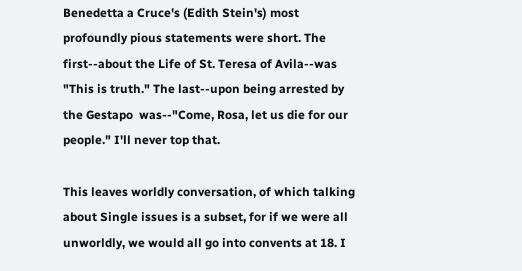Benedetta a Cruce's (Edith Stein's) most profoundly pious statements were short. The first--about the Life of St. Teresa of Avila--was "This is truth." The last--upon being arrested by the Gestapo  was--"Come, Rosa, let us die for our people." I'll never top that.

This leaves worldly conversation, of which talking about Single issues is a subset, for if we were all unworldly, we would all go into convents at 18. I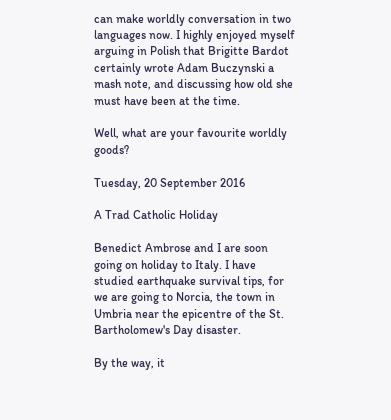can make worldly conversation in two languages now. I highly enjoyed myself arguing in Polish that Brigitte Bardot certainly wrote Adam Buczynski a mash note, and discussing how old she must have been at the time.

Well, what are your favourite worldly goods?

Tuesday, 20 September 2016

A Trad Catholic Holiday

Benedict Ambrose and I are soon going on holiday to Italy. I have studied earthquake survival tips, for we are going to Norcia, the town in Umbria near the epicentre of the St. Bartholomew's Day disaster.

By the way, it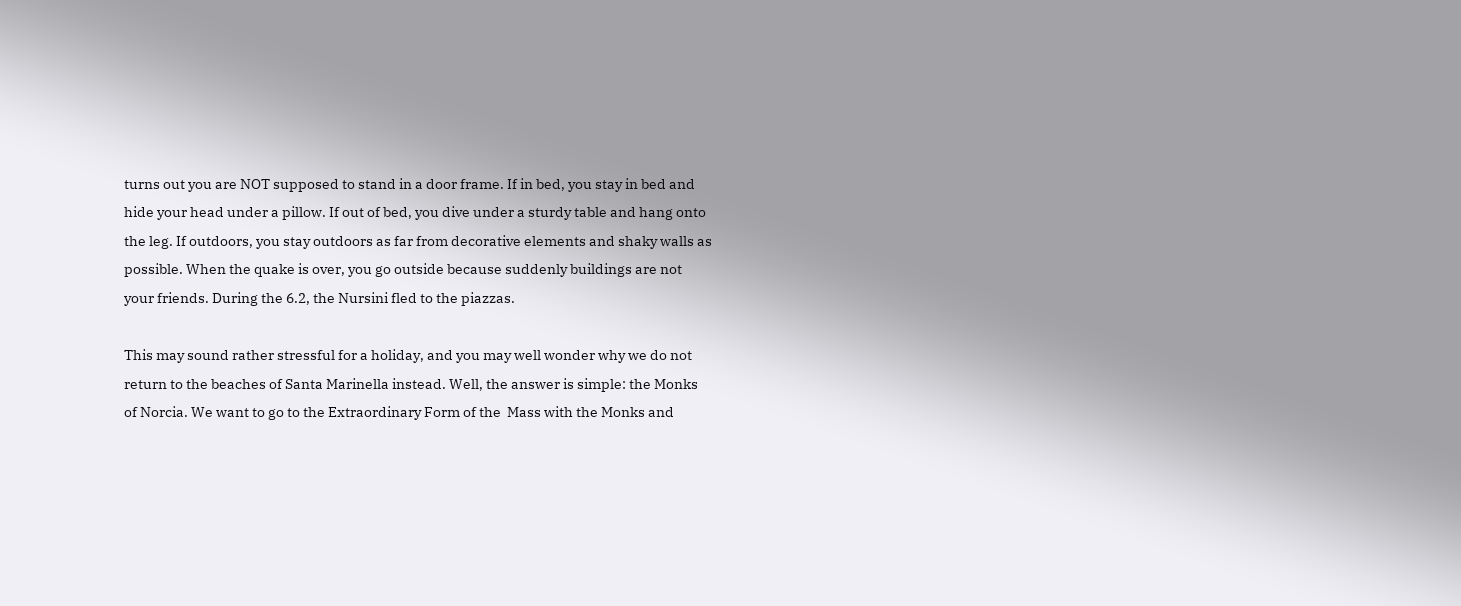turns out you are NOT supposed to stand in a door frame. If in bed, you stay in bed and hide your head under a pillow. If out of bed, you dive under a sturdy table and hang onto the leg. If outdoors, you stay outdoors as far from decorative elements and shaky walls as possible. When the quake is over, you go outside because suddenly buildings are not your friends. During the 6.2, the Nursini fled to the piazzas.

This may sound rather stressful for a holiday, and you may well wonder why we do not return to the beaches of Santa Marinella instead. Well, the answer is simple: the Monks of Norcia. We want to go to the Extraordinary Form of the  Mass with the Monks and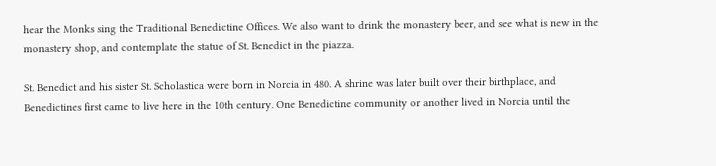hear the Monks sing the Traditional Benedictine Offices. We also want to drink the monastery beer, and see what is new in the monastery shop, and contemplate the statue of St. Benedict in the piazza.

St. Benedict and his sister St. Scholastica were born in Norcia in 480. A shrine was later built over their birthplace, and Benedictines first came to live here in the 10th century. One Benedictine community or another lived in Norcia until the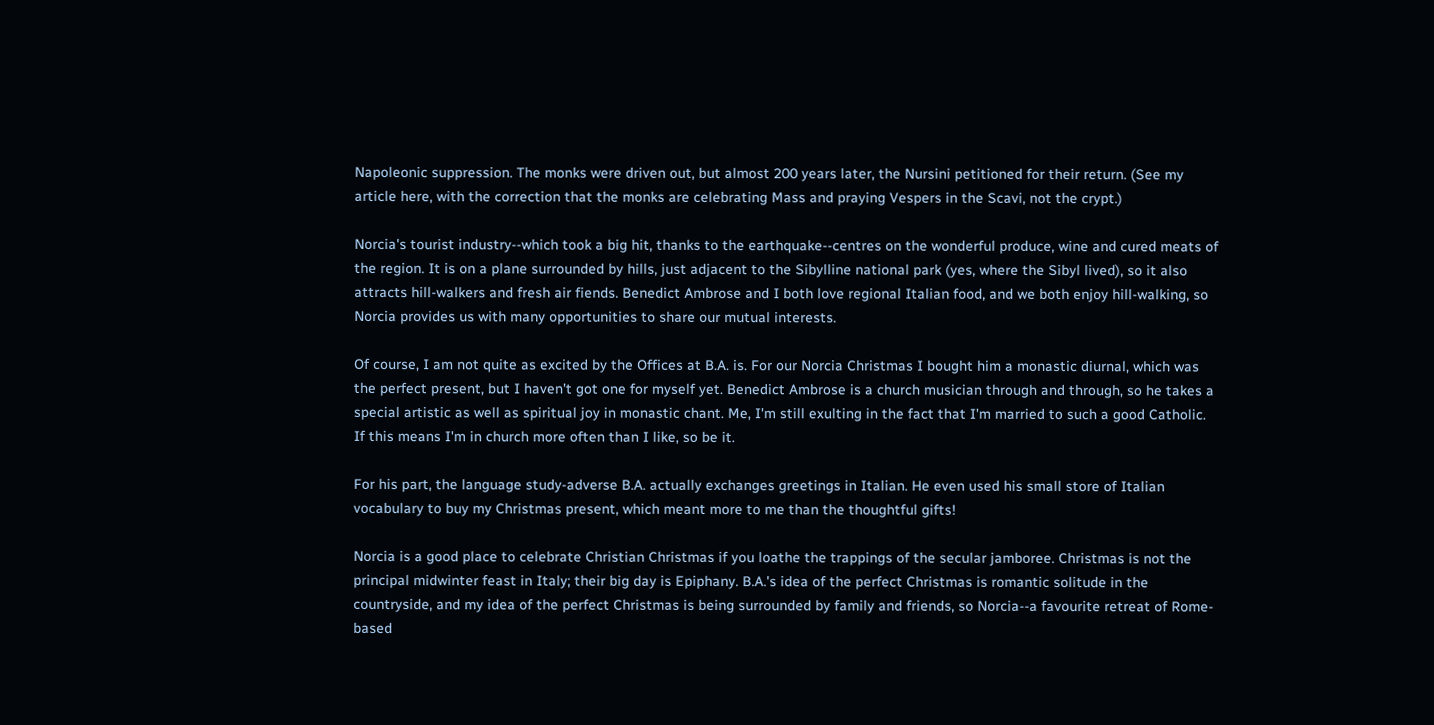Napoleonic suppression. The monks were driven out, but almost 200 years later, the Nursini petitioned for their return. (See my article here, with the correction that the monks are celebrating Mass and praying Vespers in the Scavi, not the crypt.)

Norcia's tourist industry--which took a big hit, thanks to the earthquake--centres on the wonderful produce, wine and cured meats of the region. It is on a plane surrounded by hills, just adjacent to the Sibylline national park (yes, where the Sibyl lived), so it also attracts hill-walkers and fresh air fiends. Benedict Ambrose and I both love regional Italian food, and we both enjoy hill-walking, so Norcia provides us with many opportunities to share our mutual interests.

Of course, I am not quite as excited by the Offices at B.A. is. For our Norcia Christmas I bought him a monastic diurnal, which was the perfect present, but I haven't got one for myself yet. Benedict Ambrose is a church musician through and through, so he takes a special artistic as well as spiritual joy in monastic chant. Me, I'm still exulting in the fact that I'm married to such a good Catholic. If this means I'm in church more often than I like, so be it.

For his part, the language study-adverse B.A. actually exchanges greetings in Italian. He even used his small store of Italian vocabulary to buy my Christmas present, which meant more to me than the thoughtful gifts!

Norcia is a good place to celebrate Christian Christmas if you loathe the trappings of the secular jamboree. Christmas is not the principal midwinter feast in Italy; their big day is Epiphany. B.A.'s idea of the perfect Christmas is romantic solitude in the countryside, and my idea of the perfect Christmas is being surrounded by family and friends, so Norcia--a favourite retreat of Rome-based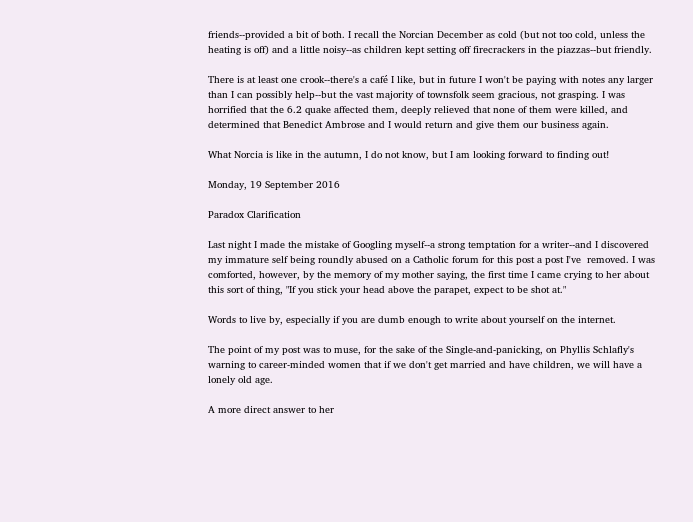friends--provided a bit of both. I recall the Norcian December as cold (but not too cold, unless the heating is off) and a little noisy--as children kept setting off firecrackers in the piazzas--but friendly.

There is at least one crook--there's a café I like, but in future I won't be paying with notes any larger than I can possibly help--but the vast majority of townsfolk seem gracious, not grasping. I was horrified that the 6.2 quake affected them, deeply relieved that none of them were killed, and determined that Benedict Ambrose and I would return and give them our business again.

What Norcia is like in the autumn, I do not know, but I am looking forward to finding out!

Monday, 19 September 2016

Paradox Clarification

Last night I made the mistake of Googling myself--a strong temptation for a writer--and I discovered my immature self being roundly abused on a Catholic forum for this post a post I've  removed. I was comforted, however, by the memory of my mother saying, the first time I came crying to her about this sort of thing, "If you stick your head above the parapet, expect to be shot at."

Words to live by, especially if you are dumb enough to write about yourself on the internet.

The point of my post was to muse, for the sake of the Single-and-panicking, on Phyllis Schlafly's warning to career-minded women that if we don't get married and have children, we will have a lonely old age.

A more direct answer to her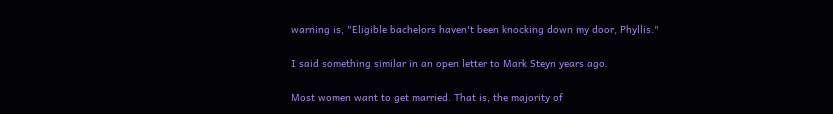warning is, "Eligible bachelors haven't been knocking down my door, Phyllis."

I said something similar in an open letter to Mark Steyn years ago.

Most women want to get married. That is, the majority of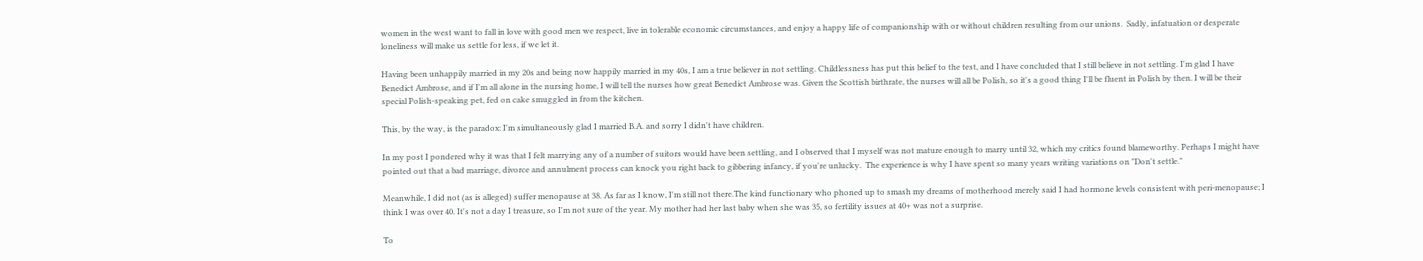women in the west want to fall in love with good men we respect, live in tolerable economic circumstances, and enjoy a happy life of companionship with or without children resulting from our unions.  Sadly, infatuation or desperate loneliness will make us settle for less, if we let it.

Having been unhappily married in my 20s and being now happily married in my 40s, I am a true believer in not settling. Childlessness has put this belief to the test, and I have concluded that I still believe in not settling. I'm glad I have Benedict Ambrose, and if I'm all alone in the nursing home, I will tell the nurses how great Benedict Ambrose was. Given the Scottish birthrate, the nurses will all be Polish, so it's a good thing I'll be fluent in Polish by then. I will be their special Polish-speaking pet, fed on cake smuggled in from the kitchen.

This, by the way, is the paradox: I'm simultaneously glad I married B.A. and sorry I didn't have children.

In my post I pondered why it was that I felt marrying any of a number of suitors would have been settling, and I observed that I myself was not mature enough to marry until 32, which my critics found blameworthy. Perhaps I might have pointed out that a bad marriage, divorce and annulment process can knock you right back to gibbering infancy, if you're unlucky.  The experience is why I have spent so many years writing variations on "Don't settle."

Meanwhile, I did not (as is alleged) suffer menopause at 38. As far as I know, I'm still not there.The kind functionary who phoned up to smash my dreams of motherhood merely said I had hormone levels consistent with peri-menopause; I think I was over 40. It's not a day I treasure, so I'm not sure of the year. My mother had her last baby when she was 35, so fertility issues at 40+ was not a surprise.

To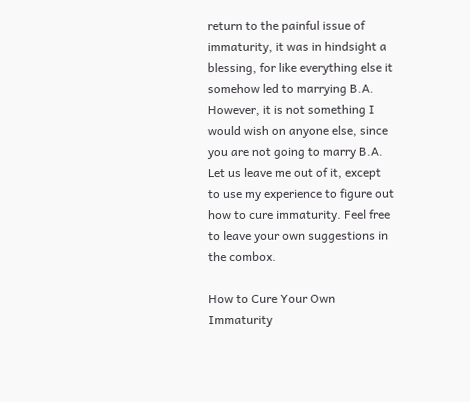return to the painful issue of immaturity, it was in hindsight a blessing, for like everything else it somehow led to marrying B.A. However, it is not something I would wish on anyone else, since you are not going to marry B.A.  Let us leave me out of it, except to use my experience to figure out how to cure immaturity. Feel free to leave your own suggestions in the combox.

How to Cure Your Own Immaturity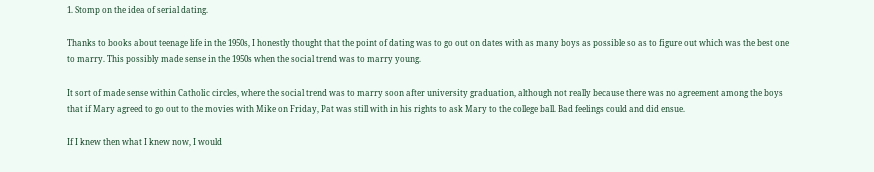1. Stomp on the idea of serial dating.

Thanks to books about teenage life in the 1950s, I honestly thought that the point of dating was to go out on dates with as many boys as possible so as to figure out which was the best one to marry. This possibly made sense in the 1950s when the social trend was to marry young.

It sort of made sense within Catholic circles, where the social trend was to marry soon after university graduation, although not really because there was no agreement among the boys that if Mary agreed to go out to the movies with Mike on Friday, Pat was still with in his rights to ask Mary to the college ball. Bad feelings could and did ensue.

If I knew then what I knew now, I would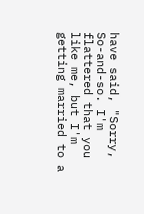have said, "Sorry, So-and-so. I'm flattered that you like me, but I'm getting married to a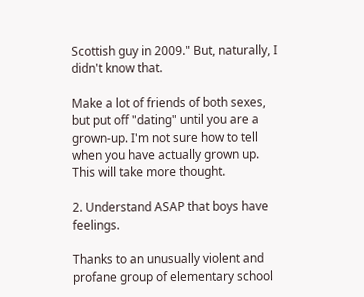Scottish guy in 2009." But, naturally, I didn't know that.

Make a lot of friends of both sexes, but put off "dating" until you are a grown-up. I'm not sure how to tell when you have actually grown up. This will take more thought.

2. Understand ASAP that boys have feelings.

Thanks to an unusually violent and profane group of elementary school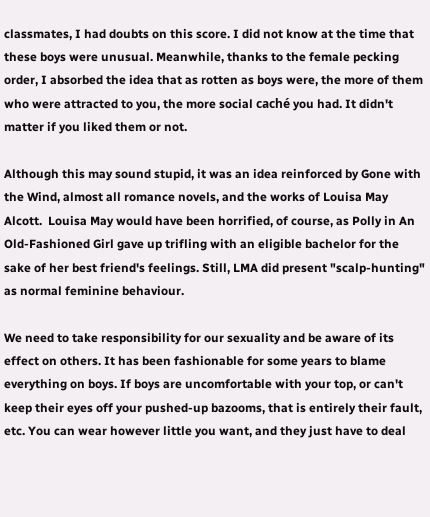classmates, I had doubts on this score. I did not know at the time that these boys were unusual. Meanwhile, thanks to the female pecking order, I absorbed the idea that as rotten as boys were, the more of them who were attracted to you, the more social caché you had. It didn't matter if you liked them or not.

Although this may sound stupid, it was an idea reinforced by Gone with the Wind, almost all romance novels, and the works of Louisa May Alcott.  Louisa May would have been horrified, of course, as Polly in An Old-Fashioned Girl gave up trifling with an eligible bachelor for the sake of her best friend's feelings. Still, LMA did present "scalp-hunting" as normal feminine behaviour.

We need to take responsibility for our sexuality and be aware of its effect on others. It has been fashionable for some years to blame everything on boys. If boys are uncomfortable with your top, or can't keep their eyes off your pushed-up bazooms, that is entirely their fault, etc. You can wear however little you want, and they just have to deal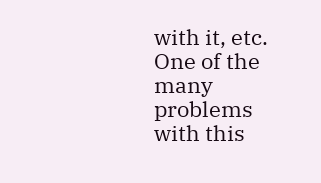with it, etc. One of the many problems with this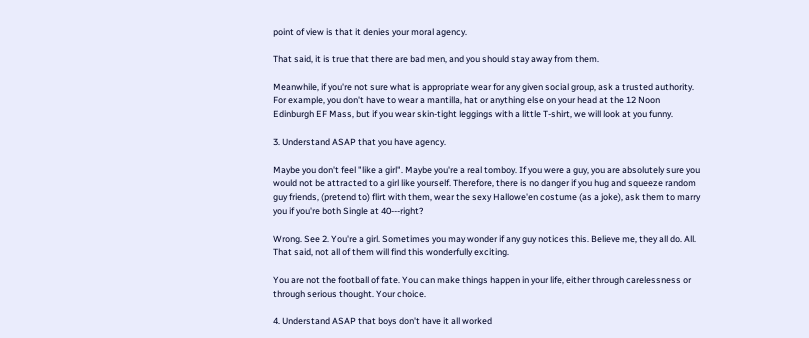point of view is that it denies your moral agency.

That said, it is true that there are bad men, and you should stay away from them.

Meanwhile, if you're not sure what is appropriate wear for any given social group, ask a trusted authority. For example, you don't have to wear a mantilla, hat or anything else on your head at the 12 Noon Edinburgh EF Mass, but if you wear skin-tight leggings with a little T-shirt, we will look at you funny.

3. Understand ASAP that you have agency.

Maybe you don't feel "like a girl". Maybe you're a real tomboy. If you were a guy, you are absolutely sure you would not be attracted to a girl like yourself. Therefore, there is no danger if you hug and squeeze random guy friends, (pretend to) flirt with them, wear the sexy Hallowe'en costume (as a joke), ask them to marry you if you're both Single at 40---right?

Wrong. See 2. You're a girl. Sometimes you may wonder if any guy notices this. Believe me, they all do. All. That said, not all of them will find this wonderfully exciting.

You are not the football of fate. You can make things happen in your life, either through carelessness or through serious thought. Your choice.

4. Understand ASAP that boys don't have it all worked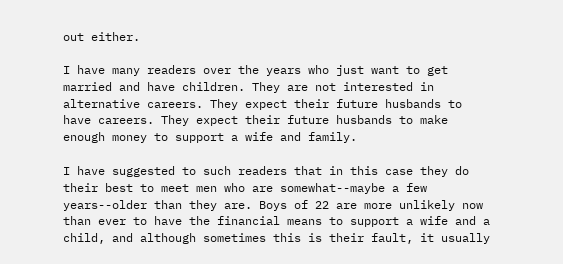out either.

I have many readers over the years who just want to get married and have children. They are not interested in alternative careers. They expect their future husbands to have careers. They expect their future husbands to make enough money to support a wife and family.

I have suggested to such readers that in this case they do their best to meet men who are somewhat--maybe a few years--older than they are. Boys of 22 are more unlikely now than ever to have the financial means to support a wife and a child, and although sometimes this is their fault, it usually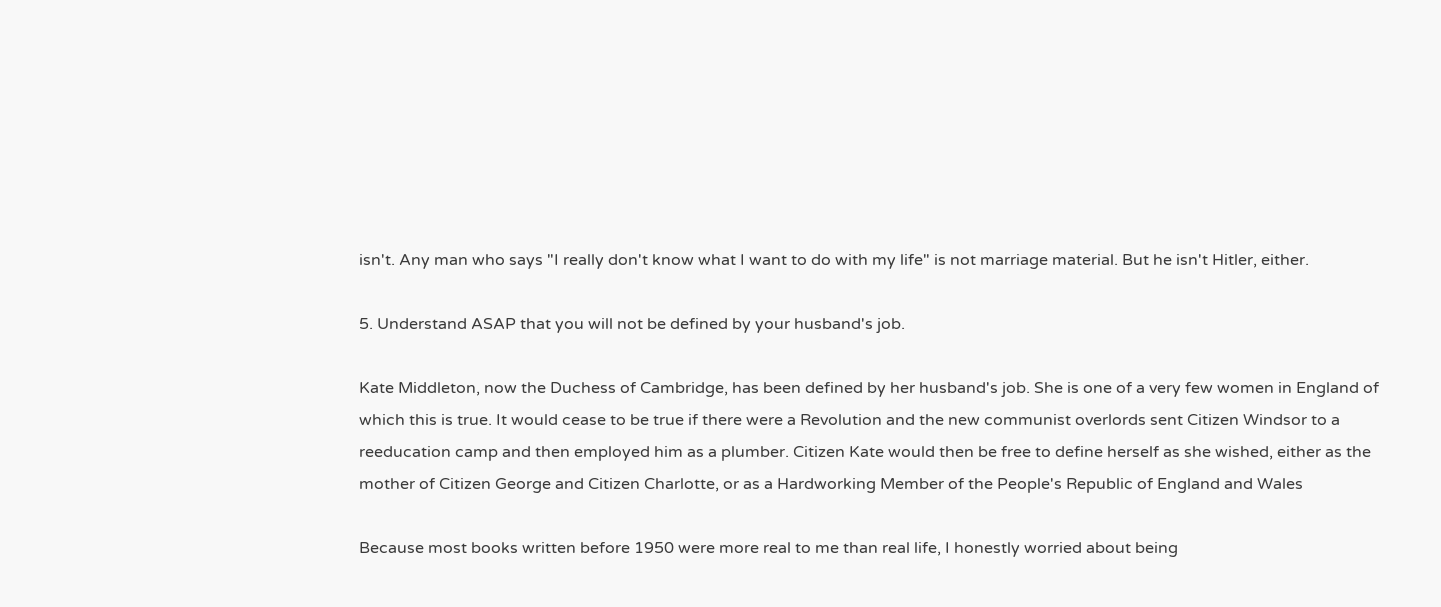isn't. Any man who says "I really don't know what I want to do with my life" is not marriage material. But he isn't Hitler, either.

5. Understand ASAP that you will not be defined by your husband's job.

Kate Middleton, now the Duchess of Cambridge, has been defined by her husband's job. She is one of a very few women in England of which this is true. It would cease to be true if there were a Revolution and the new communist overlords sent Citizen Windsor to a reeducation camp and then employed him as a plumber. Citizen Kate would then be free to define herself as she wished, either as the mother of Citizen George and Citizen Charlotte, or as a Hardworking Member of the People's Republic of England and Wales

Because most books written before 1950 were more real to me than real life, I honestly worried about being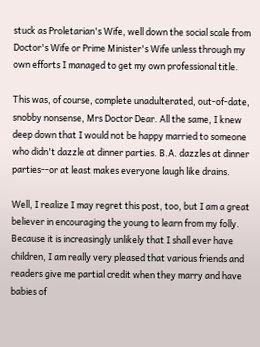stuck as Proletarian's Wife, well down the social scale from Doctor's Wife or Prime Minister's Wife unless through my own efforts I managed to get my own professional title.

This was, of course, complete unadulterated, out-of-date, snobby nonsense, Mrs Doctor Dear. All the same, I knew deep down that I would not be happy married to someone who didn't dazzle at dinner parties. B.A. dazzles at dinner parties--or at least makes everyone laugh like drains.

Well, I realize I may regret this post, too, but I am a great believer in encouraging the young to learn from my folly. Because it is increasingly unlikely that I shall ever have children, I am really very pleased that various friends and readers give me partial credit when they marry and have babies of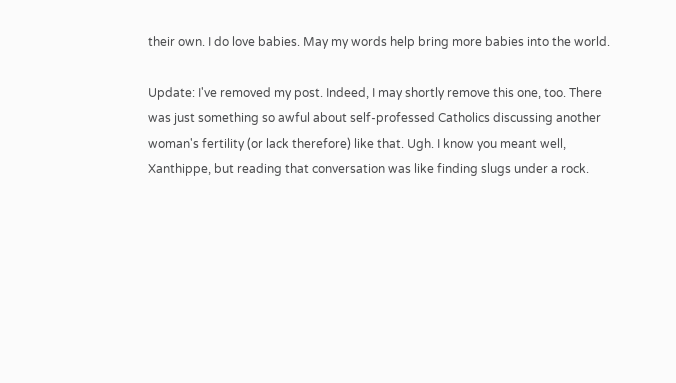their own. I do love babies. May my words help bring more babies into the world.

Update: I've removed my post. Indeed, I may shortly remove this one, too. There was just something so awful about self-professed Catholics discussing another woman's fertility (or lack therefore) like that. Ugh. I know you meant well, Xanthippe, but reading that conversation was like finding slugs under a rock.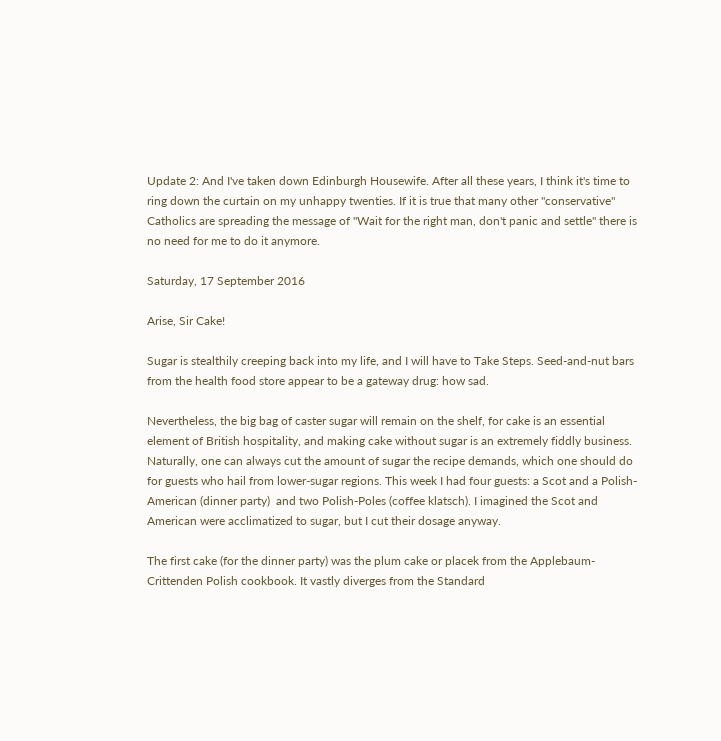Update 2: And I've taken down Edinburgh Housewife. After all these years, I think it's time to ring down the curtain on my unhappy twenties. If it is true that many other "conservative" Catholics are spreading the message of "Wait for the right man, don't panic and settle" there is no need for me to do it anymore.

Saturday, 17 September 2016

Arise, Sir Cake!

Sugar is stealthily creeping back into my life, and I will have to Take Steps. Seed-and-nut bars from the health food store appear to be a gateway drug: how sad.

Nevertheless, the big bag of caster sugar will remain on the shelf, for cake is an essential element of British hospitality, and making cake without sugar is an extremely fiddly business. Naturally, one can always cut the amount of sugar the recipe demands, which one should do for guests who hail from lower-sugar regions. This week I had four guests: a Scot and a Polish-American (dinner party)  and two Polish-Poles (coffee klatsch). I imagined the Scot and American were acclimatized to sugar, but I cut their dosage anyway.

The first cake (for the dinner party) was the plum cake or placek from the Applebaum-Crittenden Polish cookbook. It vastly diverges from the Standard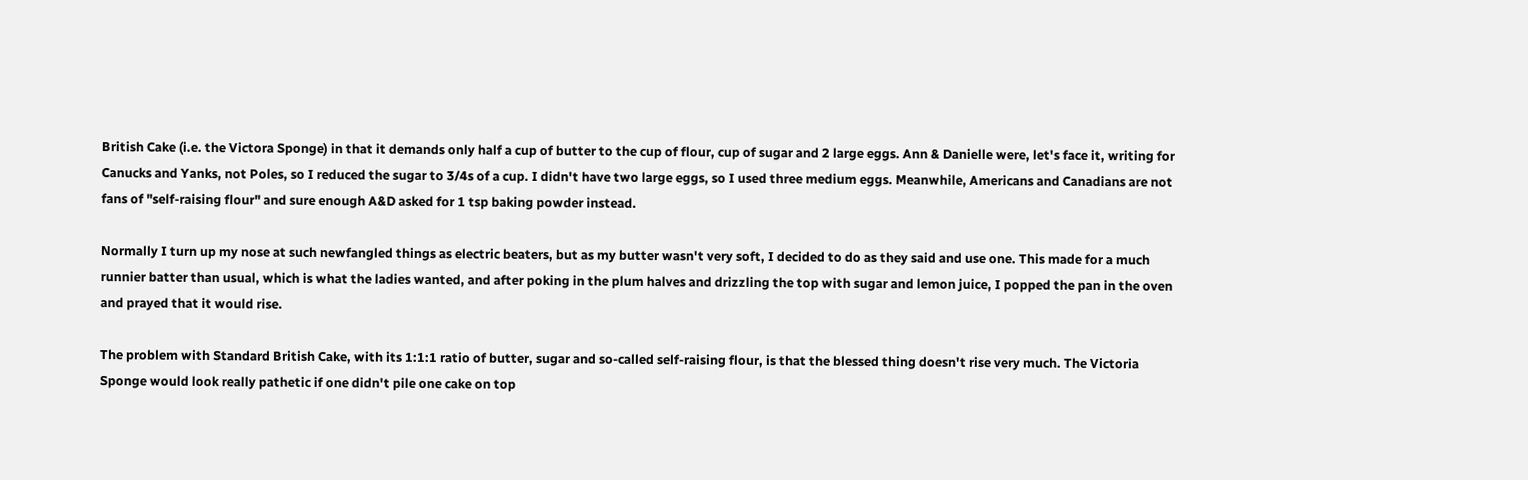British Cake (i.e. the Victora Sponge) in that it demands only half a cup of butter to the cup of flour, cup of sugar and 2 large eggs. Ann & Danielle were, let's face it, writing for Canucks and Yanks, not Poles, so I reduced the sugar to 3/4s of a cup. I didn't have two large eggs, so I used three medium eggs. Meanwhile, Americans and Canadians are not fans of "self-raising flour" and sure enough A&D asked for 1 tsp baking powder instead.

Normally I turn up my nose at such newfangled things as electric beaters, but as my butter wasn't very soft, I decided to do as they said and use one. This made for a much runnier batter than usual, which is what the ladies wanted, and after poking in the plum halves and drizzling the top with sugar and lemon juice, I popped the pan in the oven and prayed that it would rise.

The problem with Standard British Cake, with its 1:1:1 ratio of butter, sugar and so-called self-raising flour, is that the blessed thing doesn't rise very much. The Victoria Sponge would look really pathetic if one didn't pile one cake on top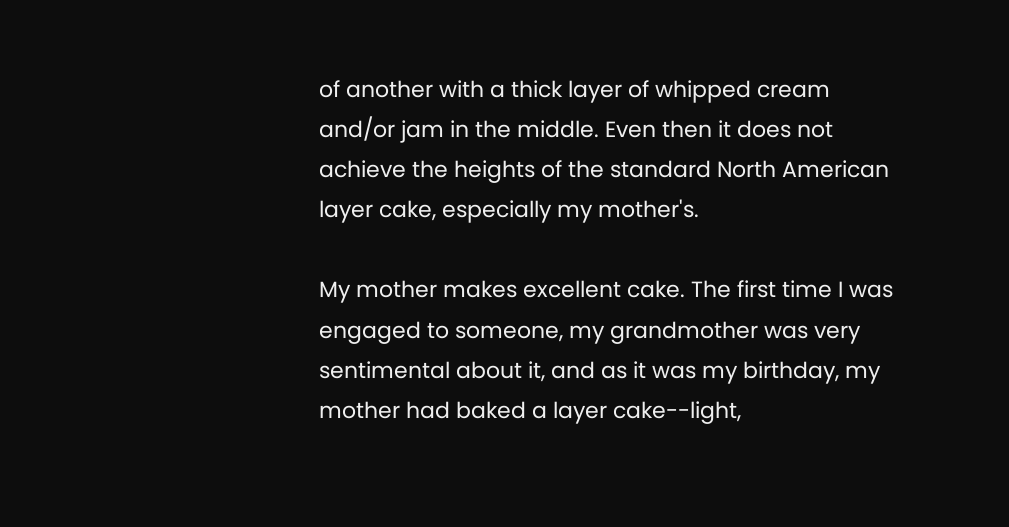of another with a thick layer of whipped cream and/or jam in the middle. Even then it does not achieve the heights of the standard North American layer cake, especially my mother's.

My mother makes excellent cake. The first time I was engaged to someone, my grandmother was very sentimental about it, and as it was my birthday, my mother had baked a layer cake--light,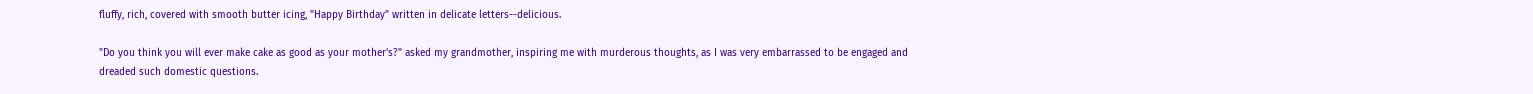fluffy, rich, covered with smooth butter icing, "Happy Birthday" written in delicate letters--delicious.

"Do you think you will ever make cake as good as your mother's?" asked my grandmother, inspiring me with murderous thoughts, as I was very embarrassed to be engaged and dreaded such domestic questions.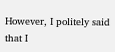However, I politely said that I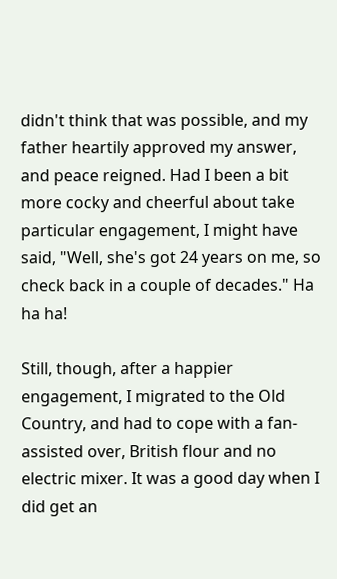didn't think that was possible, and my father heartily approved my answer, and peace reigned. Had I been a bit more cocky and cheerful about take particular engagement, I might have said, "Well, she's got 24 years on me, so check back in a couple of decades." Ha ha ha!

Still, though, after a happier engagement, I migrated to the Old Country, and had to cope with a fan-assisted over, British flour and no electric mixer. It was a good day when I did get an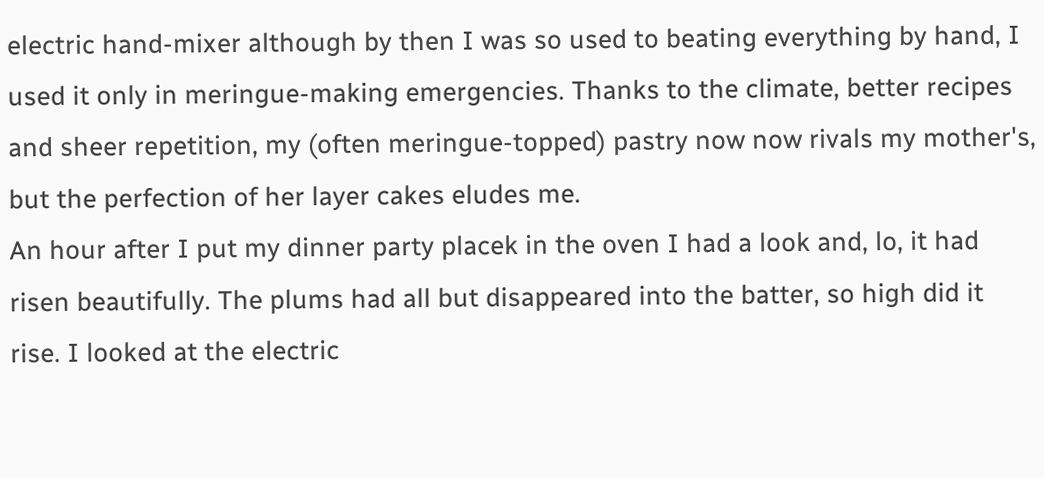electric hand-mixer although by then I was so used to beating everything by hand, I used it only in meringue-making emergencies. Thanks to the climate, better recipes and sheer repetition, my (often meringue-topped) pastry now now rivals my mother's, but the perfection of her layer cakes eludes me.
An hour after I put my dinner party placek in the oven I had a look and, lo, it had risen beautifully. The plums had all but disappeared into the batter, so high did it rise. I looked at the electric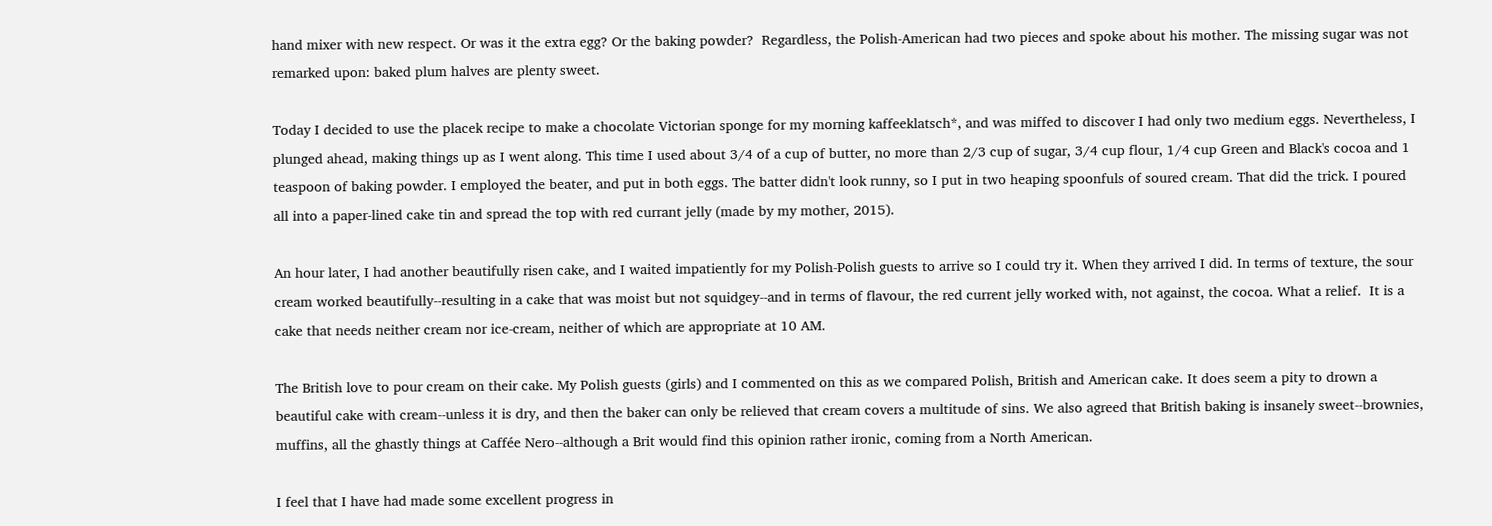hand mixer with new respect. Or was it the extra egg? Or the baking powder?  Regardless, the Polish-American had two pieces and spoke about his mother. The missing sugar was not remarked upon: baked plum halves are plenty sweet.

Today I decided to use the placek recipe to make a chocolate Victorian sponge for my morning kaffeeklatsch*, and was miffed to discover I had only two medium eggs. Nevertheless, I plunged ahead, making things up as I went along. This time I used about 3/4 of a cup of butter, no more than 2/3 cup of sugar, 3/4 cup flour, 1/4 cup Green and Black's cocoa and 1 teaspoon of baking powder. I employed the beater, and put in both eggs. The batter didn't look runny, so I put in two heaping spoonfuls of soured cream. That did the trick. I poured all into a paper-lined cake tin and spread the top with red currant jelly (made by my mother, 2015).

An hour later, I had another beautifully risen cake, and I waited impatiently for my Polish-Polish guests to arrive so I could try it. When they arrived I did. In terms of texture, the sour cream worked beautifully--resulting in a cake that was moist but not squidgey--and in terms of flavour, the red current jelly worked with, not against, the cocoa. What a relief.  It is a cake that needs neither cream nor ice-cream, neither of which are appropriate at 10 AM.

The British love to pour cream on their cake. My Polish guests (girls) and I commented on this as we compared Polish, British and American cake. It does seem a pity to drown a beautiful cake with cream--unless it is dry, and then the baker can only be relieved that cream covers a multitude of sins. We also agreed that British baking is insanely sweet--brownies, muffins, all the ghastly things at Caffée Nero--although a Brit would find this opinion rather ironic, coming from a North American.

I feel that I have had made some excellent progress in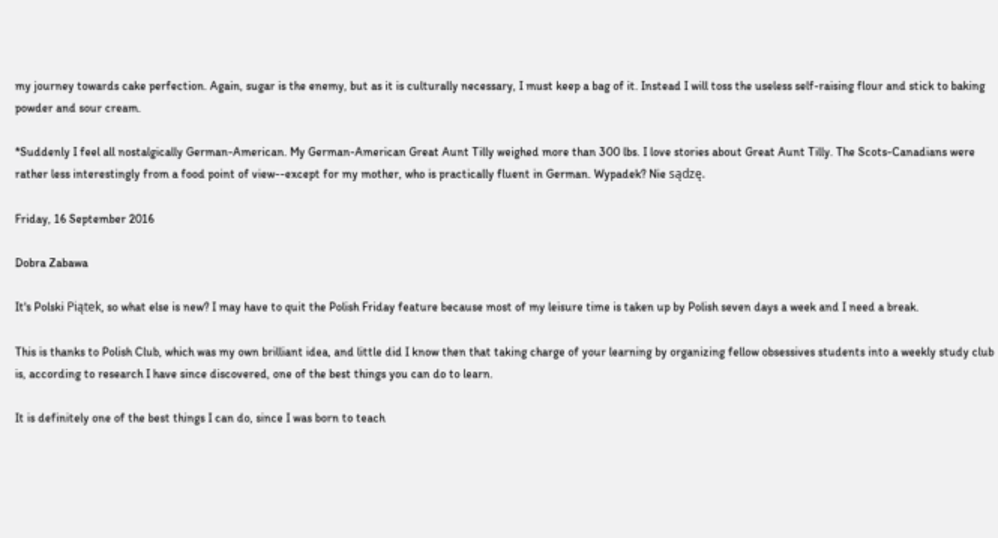my journey towards cake perfection. Again, sugar is the enemy, but as it is culturally necessary, I must keep a bag of it. Instead I will toss the useless self-raising flour and stick to baking powder and sour cream.

*Suddenly I feel all nostalgically German-American. My German-American Great Aunt Tilly weighed more than 300 lbs. I love stories about Great Aunt Tilly. The Scots-Canadians were rather less interestingly from a food point of view--except for my mother, who is practically fluent in German. Wypadek? Nie sądzę.

Friday, 16 September 2016

Dobra Zabawa

It's Polski Piątek, so what else is new? I may have to quit the Polish Friday feature because most of my leisure time is taken up by Polish seven days a week and I need a break.

This is thanks to Polish Club, which was my own brilliant idea, and little did I know then that taking charge of your learning by organizing fellow obsessives students into a weekly study club is, according to research I have since discovered, one of the best things you can do to learn.

It is definitely one of the best things I can do, since I was born to teach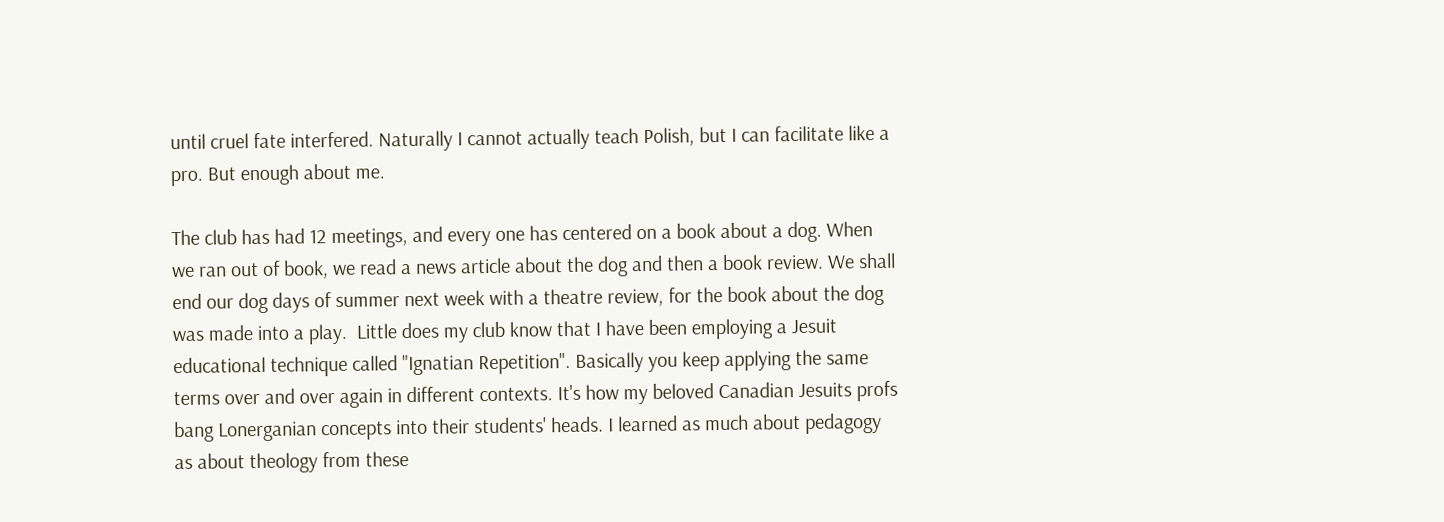until cruel fate interfered. Naturally I cannot actually teach Polish, but I can facilitate like a pro. But enough about me.

The club has had 12 meetings, and every one has centered on a book about a dog. When we ran out of book, we read a news article about the dog and then a book review. We shall end our dog days of summer next week with a theatre review, for the book about the dog was made into a play.  Little does my club know that I have been employing a Jesuit educational technique called "Ignatian Repetition". Basically you keep applying the same terms over and over again in different contexts. It's how my beloved Canadian Jesuits profs bang Lonerganian concepts into their students' heads. I learned as much about pedagogy as about theology from these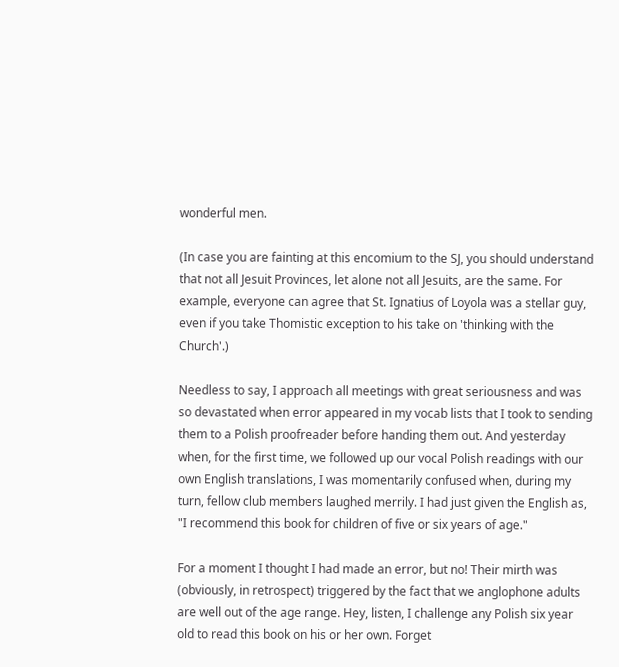wonderful men.

(In case you are fainting at this encomium to the SJ, you should understand that not all Jesuit Provinces, let alone not all Jesuits, are the same. For example, everyone can agree that St. Ignatius of Loyola was a stellar guy, even if you take Thomistic exception to his take on 'thinking with the Church'.)

Needless to say, I approach all meetings with great seriousness and was so devastated when error appeared in my vocab lists that I took to sending them to a Polish proofreader before handing them out. And yesterday when, for the first time, we followed up our vocal Polish readings with our own English translations, I was momentarily confused when, during my turn, fellow club members laughed merrily. I had just given the English as, "I recommend this book for children of five or six years of age."

For a moment I thought I had made an error, but no! Their mirth was (obviously, in retrospect) triggered by the fact that we anglophone adults are well out of the age range. Hey, listen, I challenge any Polish six year old to read this book on his or her own. Forget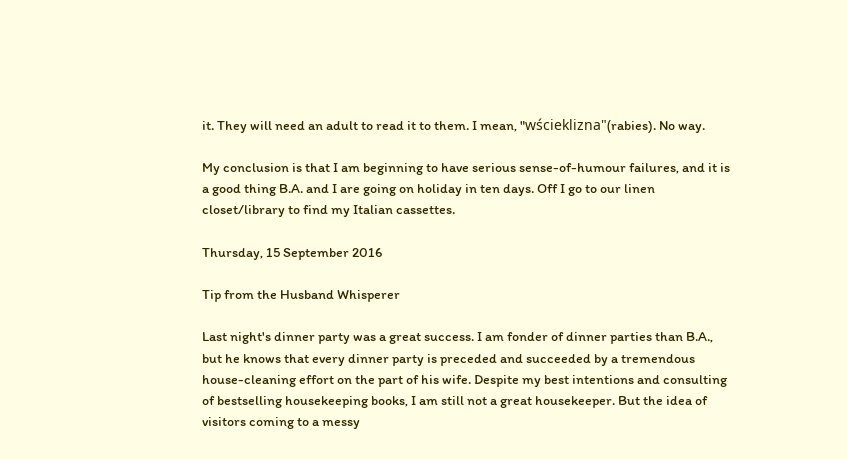it. They will need an adult to read it to them. I mean, "wścieklizna"(rabies). No way.

My conclusion is that I am beginning to have serious sense-of-humour failures, and it is a good thing B.A. and I are going on holiday in ten days. Off I go to our linen closet/library to find my Italian cassettes.

Thursday, 15 September 2016

Tip from the Husband Whisperer

Last night's dinner party was a great success. I am fonder of dinner parties than B.A., but he knows that every dinner party is preceded and succeeded by a tremendous house-cleaning effort on the part of his wife. Despite my best intentions and consulting of bestselling housekeeping books, I am still not a great housekeeper. But the idea of visitors coming to a messy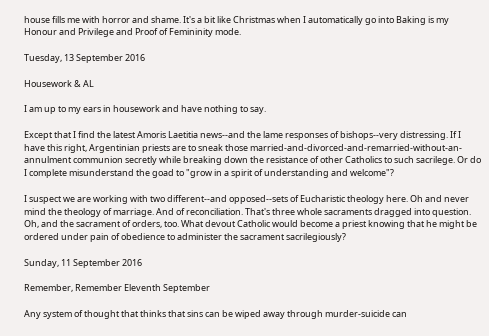house fills me with horror and shame. It's a bit like Christmas when I automatically go into Baking is my Honour and Privilege and Proof of Femininity mode.

Tuesday, 13 September 2016

Housework & AL

I am up to my ears in housework and have nothing to say.

Except that I find the latest Amoris Laetitia news--and the lame responses of bishops--very distressing. If I have this right, Argentinian priests are to sneak those married-and-divorced-and-remarried-without-an-annulment communion secretly while breaking down the resistance of other Catholics to such sacrilege. Or do I complete misunderstand the goad to "grow in a spirit of understanding and welcome"?

I suspect we are working with two different--and opposed--sets of Eucharistic theology here. Oh and never mind the theology of marriage. And of reconciliation. That's three whole sacraments dragged into question. Oh, and the sacrament of orders, too. What devout Catholic would become a priest knowing that he might be ordered under pain of obedience to administer the sacrament sacrilegiously?

Sunday, 11 September 2016

Remember, Remember Eleventh September

Any system of thought that thinks that sins can be wiped away through murder-suicide can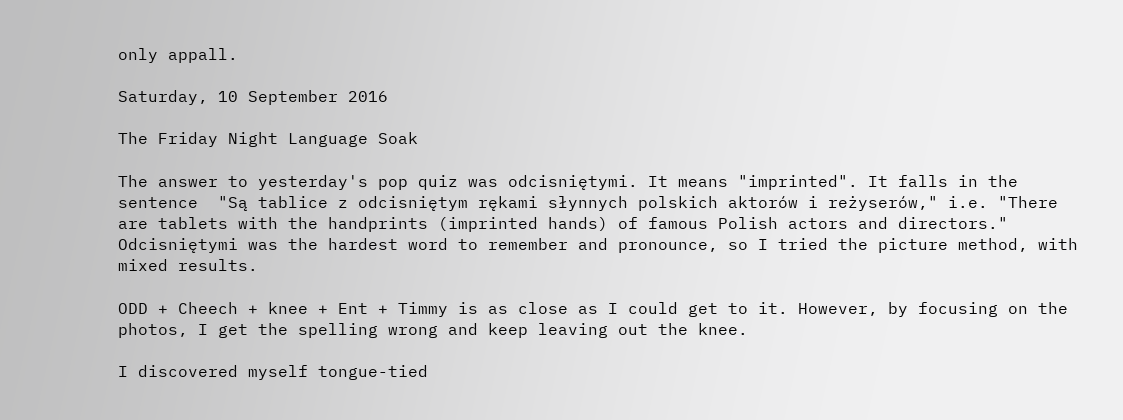only appall.

Saturday, 10 September 2016

The Friday Night Language Soak

The answer to yesterday's pop quiz was odcisniętymi. It means "imprinted". It falls in the sentence  "Są tablice z odcisniętym rękami słynnych polskich aktorów i reżyserów," i.e. "There are tablets with the handprints (imprinted hands) of famous Polish actors and directors."  Odcisniętymi was the hardest word to remember and pronounce, so I tried the picture method, with mixed results.

ODD + Cheech + knee + Ent + Timmy is as close as I could get to it. However, by focusing on the photos, I get the spelling wrong and keep leaving out the knee.

I discovered myself tongue-tied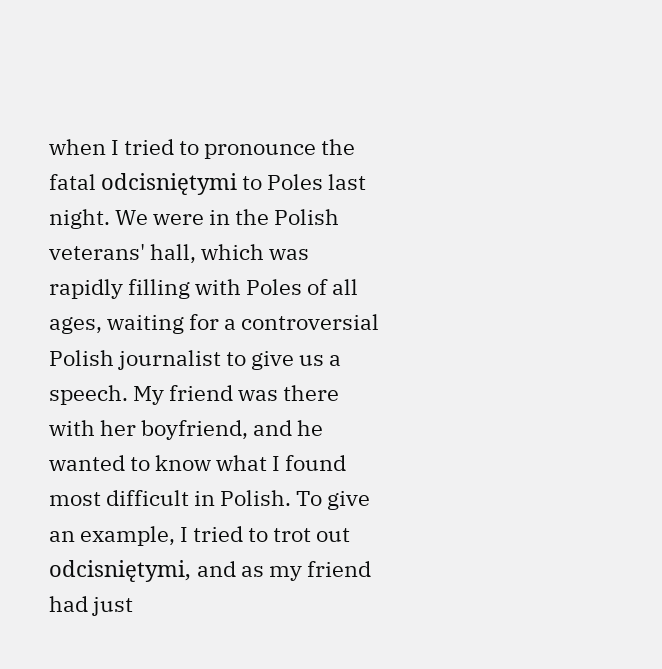when I tried to pronounce the fatal odcisniętymi to Poles last night. We were in the Polish veterans' hall, which was rapidly filling with Poles of all ages, waiting for a controversial Polish journalist to give us a speech. My friend was there with her boyfriend, and he wanted to know what I found most difficult in Polish. To give an example, I tried to trot out odcisniętymi, and as my friend had just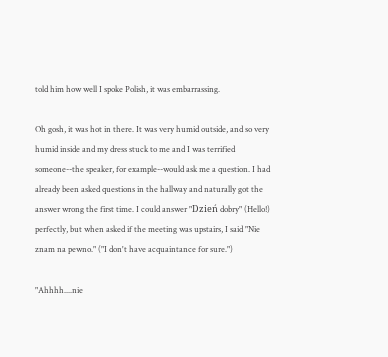told him how well I spoke Polish, it was embarrassing.

Oh gosh, it was hot in there. It was very humid outside, and so very humid inside and my dress stuck to me and I was terrified someone--the speaker, for example--would ask me a question. I had already been asked questions in the hallway and naturally got the answer wrong the first time. I could answer "Dzień dobry" (Hello!) perfectly, but when asked if the meeting was upstairs, I said "Nie znam na pewno." ("I don't have acquaintance for sure.")

"Ahhhh....nie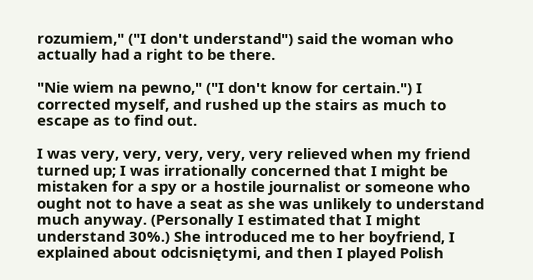rozumiem," ("I don't understand") said the woman who actually had a right to be there.

"Nie wiem na pewno," ("I don't know for certain.") I corrected myself, and rushed up the stairs as much to escape as to find out.

I was very, very, very, very, very relieved when my friend turned up; I was irrationally concerned that I might be mistaken for a spy or a hostile journalist or someone who ought not to have a seat as she was unlikely to understand much anyway. (Personally I estimated that I might understand 30%.) She introduced me to her boyfriend, I explained about odcisniętymi, and then I played Polish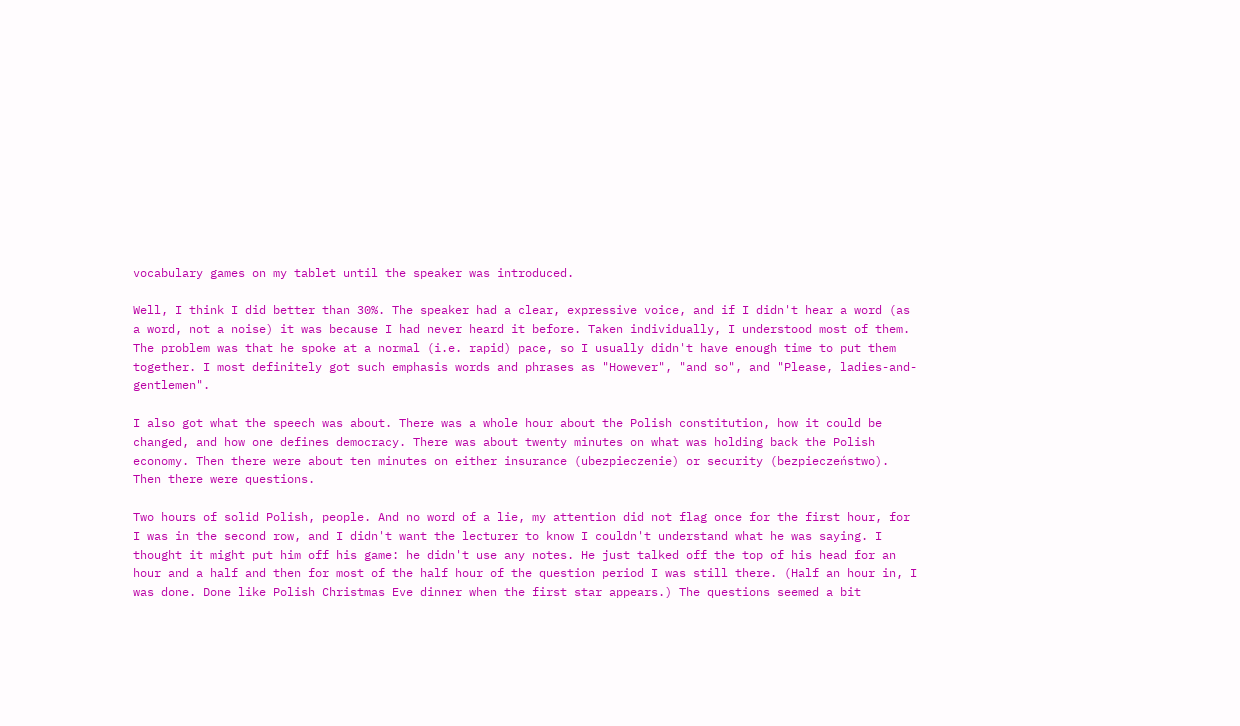vocabulary games on my tablet until the speaker was introduced.

Well, I think I did better than 30%. The speaker had a clear, expressive voice, and if I didn't hear a word (as a word, not a noise) it was because I had never heard it before. Taken individually, I understood most of them. The problem was that he spoke at a normal (i.e. rapid) pace, so I usually didn't have enough time to put them together. I most definitely got such emphasis words and phrases as "However", "and so", and "Please, ladies-and-gentlemen".

I also got what the speech was about. There was a whole hour about the Polish constitution, how it could be changed, and how one defines democracy. There was about twenty minutes on what was holding back the Polish economy. Then there were about ten minutes on either insurance (ubezpieczenie) or security (bezpieczeństwo). Then there were questions.

Two hours of solid Polish, people. And no word of a lie, my attention did not flag once for the first hour, for I was in the second row, and I didn't want the lecturer to know I couldn't understand what he was saying. I thought it might put him off his game: he didn't use any notes. He just talked off the top of his head for an hour and a half and then for most of the half hour of the question period I was still there. (Half an hour in, I was done. Done like Polish Christmas Eve dinner when the first star appears.) The questions seemed a bit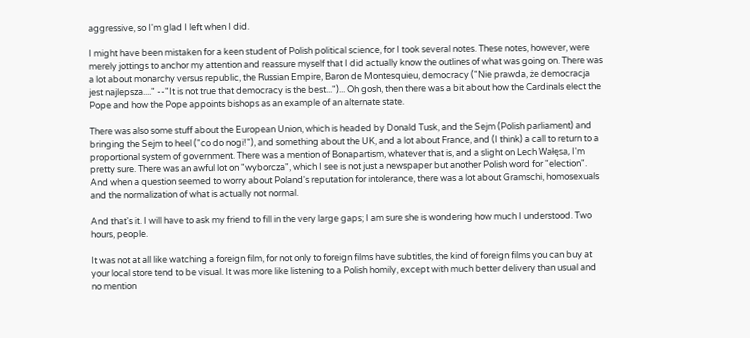aggressive, so I'm glad I left when I did.

I might have been mistaken for a keen student of Polish political science, for I took several notes. These notes, however, were merely jottings to anchor my attention and reassure myself that I did actually know the outlines of what was going on. There was a lot about monarchy versus republic, the Russian Empire, Baron de Montesquieu, democracy ("Nie prawda, że democracja jest najlepsza...." --"It is not true that democracy is the best...")... Oh gosh, then there was a bit about how the Cardinals elect the Pope and how the Pope appoints bishops as an example of an alternate state.

There was also some stuff about the European Union, which is headed by Donald Tusk, and the Sejm (Polish parliament) and bringing the Sejm to heel ("co do nogi!"), and something about the UK, and a lot about France, and (I think) a call to return to a proportional system of government. There was a mention of Bonapartism, whatever that is, and a slight on Lech Wałęsa, I'm pretty sure. There was an awful lot on "wyborcza", which I see is not just a newspaper but another Polish word for "election". And when a question seemed to worry about Poland's reputation for intolerance, there was a lot about Gramschi, homosexuals and the normalization of what is actually not normal.

And that's it. I will have to ask my friend to fill in the very large gaps; I am sure she is wondering how much I understood. Two hours, people.

It was not at all like watching a foreign film, for not only to foreign films have subtitles, the kind of foreign films you can buy at your local store tend to be visual. It was more like listening to a Polish homily, except with much better delivery than usual and no mention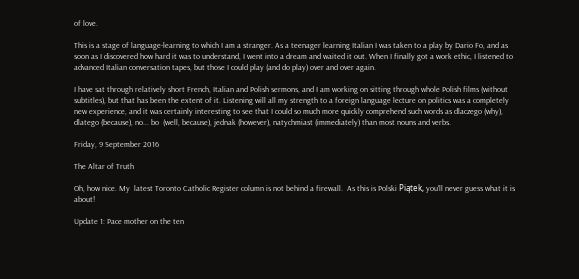of love.

This is a stage of language-learning to which I am a stranger. As a teenager learning Italian I was taken to a play by Dario Fo, and as soon as I discovered how hard it was to understand, I went into a dream and waited it out. When I finally got a work ethic, I listened to advanced Italian conversation tapes, but those I could play (and do play) over and over again.

I have sat through relatively short French, Italian and Polish sermons, and I am working on sitting through whole Polish films (without subtitles), but that has been the extent of it. Listening will all my strength to a foreign language lecture on politics was a completely new experience, and it was certainly interesting to see that I could so much more quickly comprehend such words as dlaczego (why), dlatego (because), no... bo  (well, because), jednak (however), natychmiast (immediately) than most nouns and verbs.

Friday, 9 September 2016

The Altar of Truth

Oh, how nice. My  latest Toronto Catholic Register column is not behind a firewall.  As this is Polski Piątek, you'll never guess what it is about!

Update 1: Pace mother on the ten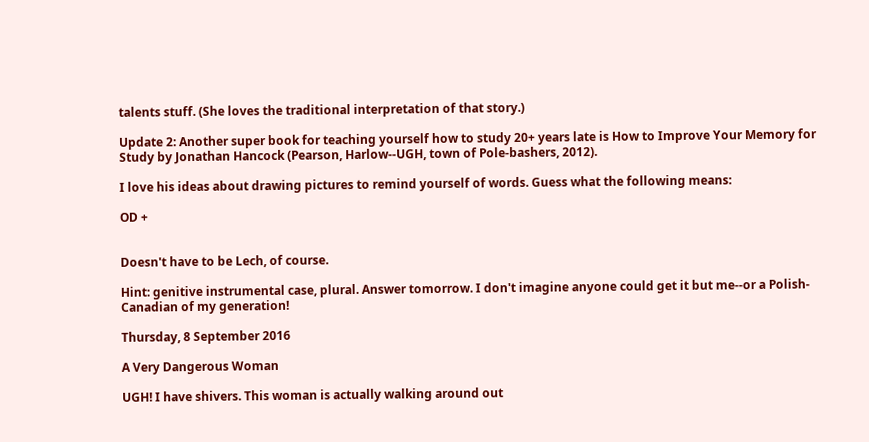talents stuff. (She loves the traditional interpretation of that story.)

Update 2: Another super book for teaching yourself how to study 20+ years late is How to Improve Your Memory for Study by Jonathan Hancock (Pearson, Harlow--UGH, town of Pole-bashers, 2012).

I love his ideas about drawing pictures to remind yourself of words. Guess what the following means:

OD +


Doesn't have to be Lech, of course.

Hint: genitive instrumental case, plural. Answer tomorrow. I don't imagine anyone could get it but me--or a Polish-Canadian of my generation!

Thursday, 8 September 2016

A Very Dangerous Woman

UGH! I have shivers. This woman is actually walking around out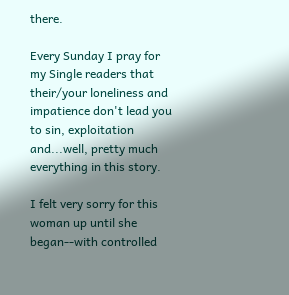there.

Every Sunday I pray for my Single readers that their/your loneliness and impatience don't lead you to sin, exploitation and...well, pretty much everything in this story.

I felt very sorry for this woman up until she began--with controlled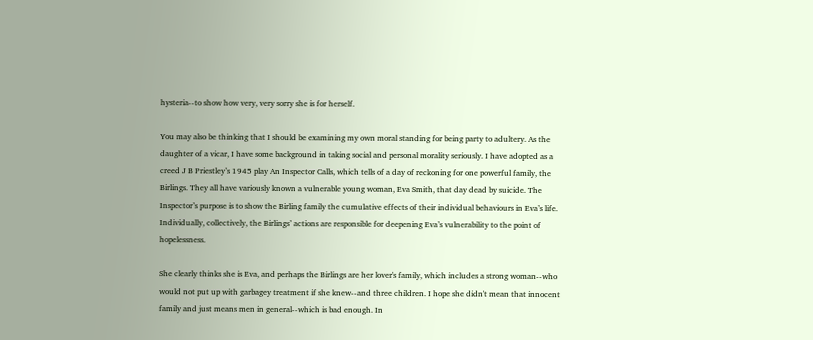hysteria--to show how very, very sorry she is for herself.

You may also be thinking that I should be examining my own moral standing for being party to adultery. As the daughter of a vicar, I have some background in taking social and personal morality seriously. I have adopted as a creed J B Priestley’s 1945 play An Inspector Calls, which tells of a day of reckoning for one powerful family, the Birlings. They all have variously known a vulnerable young woman, Eva Smith, that day dead by suicide. The Inspector’s purpose is to show the Birling family the cumulative effects of their individual behaviours in Eva’s life. Individually, collectively, the Birlings’ actions are responsible for deepening Eva’s vulnerability to the point of hopelessness.

She clearly thinks she is Eva, and perhaps the Birlings are her lover's family, which includes a strong woman--who would not put up with garbagey treatment if she knew--and three children. I hope she didn't mean that innocent family and just means men in general--which is bad enough. In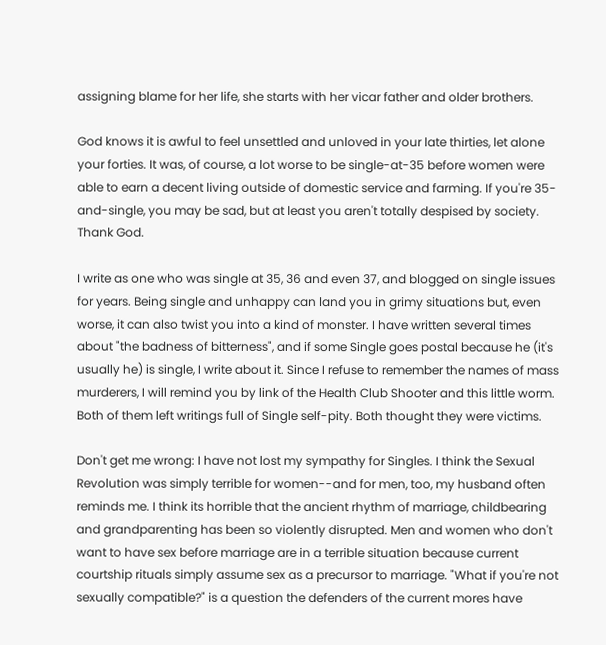assigning blame for her life, she starts with her vicar father and older brothers.

God knows it is awful to feel unsettled and unloved in your late thirties, let alone your forties. It was, of course, a lot worse to be single-at-35 before women were able to earn a decent living outside of domestic service and farming. If you're 35-and-single, you may be sad, but at least you aren't totally despised by society. Thank God.

I write as one who was single at 35, 36 and even 37, and blogged on single issues for years. Being single and unhappy can land you in grimy situations but, even worse, it can also twist you into a kind of monster. I have written several times about "the badness of bitterness", and if some Single goes postal because he (it's usually he) is single, I write about it. Since I refuse to remember the names of mass murderers, I will remind you by link of the Health Club Shooter and this little worm. Both of them left writings full of Single self-pity. Both thought they were victims.

Don't get me wrong: I have not lost my sympathy for Singles. I think the Sexual Revolution was simply terrible for women--and for men, too, my husband often reminds me. I think its horrible that the ancient rhythm of marriage, childbearing and grandparenting has been so violently disrupted. Men and women who don't want to have sex before marriage are in a terrible situation because current courtship rituals simply assume sex as a precursor to marriage. "What if you're not sexually compatible?" is a question the defenders of the current mores have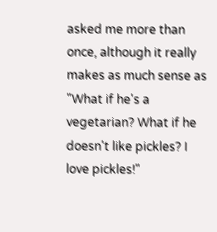asked me more than once, although it really makes as much sense as "What if he's a vegetarian? What if he doesn't like pickles? I love pickles!"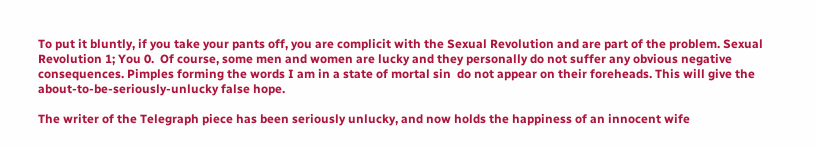To put it bluntly, if you take your pants off, you are complicit with the Sexual Revolution and are part of the problem. Sexual Revolution 1; You 0.  Of course, some men and women are lucky and they personally do not suffer any obvious negative consequences. Pimples forming the words I am in a state of mortal sin  do not appear on their foreheads. This will give the about-to-be-seriously-unlucky false hope.

The writer of the Telegraph piece has been seriously unlucky, and now holds the happiness of an innocent wife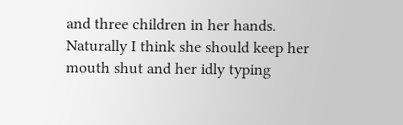and three children in her hands. Naturally I think she should keep her mouth shut and her idly typing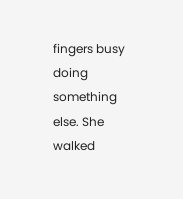fingers busy doing something else. She walked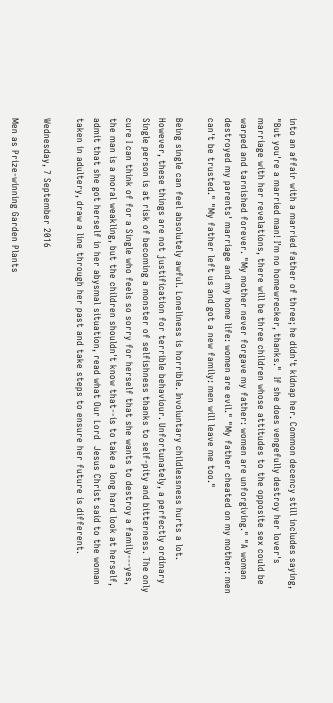into an affair with a married father of three; he didn't kidnap her. Common decency still includes saying, "But you're a married man! I'm no homewrecker, thanks."  If she does vengefully destroy her lover's marriage with her revelations, there will be three children whose attitudes to the opposite sex could be warped and tarnished forever. "My mother never forgave my father: women are unforgiving." "A woman destroyed my parents' marriage and my home life: women are evil." "My father cheated on my mother: men can't be trusted." "My father left us and got a new family: men will leave me too."

Being single can feel absolutely awful. Loneliness is horrible. Involuntary childlessness hurts a lot. However, these things are not justification for terrible behaviour. Unfortunately, a perfectly ordinary Single person is at risk of becoming a monster of selfishness thanks to self-pity and bitterness. The only cure I can think of for a Single who feels so sorry for herself that she wants to destroy a family---yes, the man is a moral weakling, but the children shouldn't know that--is to take a long hard look at herself, admit that she got herself in her abysmal situation, read what Our Lord  Jesus Christ said to the woman taken in adultery, draw a line through her past and take steps to ensure her future is different.

Wednesday, 7 September 2016

Men as Prize-winning Garden Plants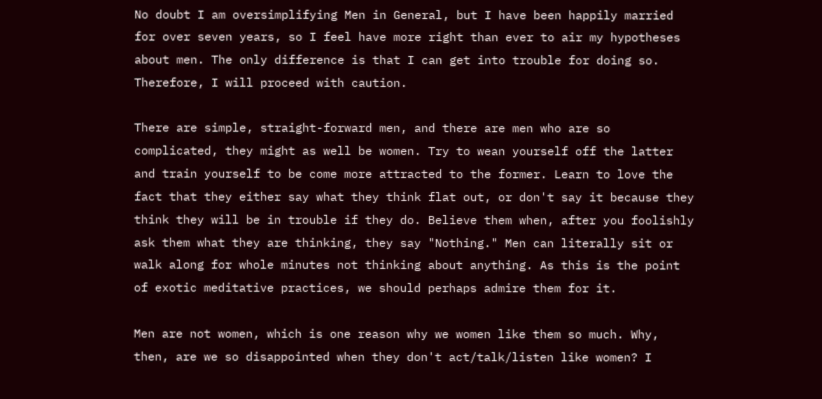No doubt I am oversimplifying Men in General, but I have been happily married for over seven years, so I feel have more right than ever to air my hypotheses about men. The only difference is that I can get into trouble for doing so. Therefore, I will proceed with caution.

There are simple, straight-forward men, and there are men who are so complicated, they might as well be women. Try to wean yourself off the latter and train yourself to be come more attracted to the former. Learn to love the fact that they either say what they think flat out, or don't say it because they think they will be in trouble if they do. Believe them when, after you foolishly ask them what they are thinking, they say "Nothing." Men can literally sit or walk along for whole minutes not thinking about anything. As this is the point of exotic meditative practices, we should perhaps admire them for it.

Men are not women, which is one reason why we women like them so much. Why, then, are we so disappointed when they don't act/talk/listen like women? I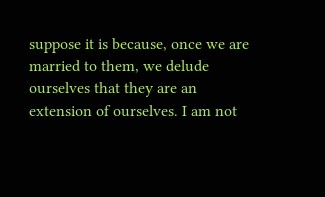suppose it is because, once we are married to them, we delude ourselves that they are an extension of ourselves. I am not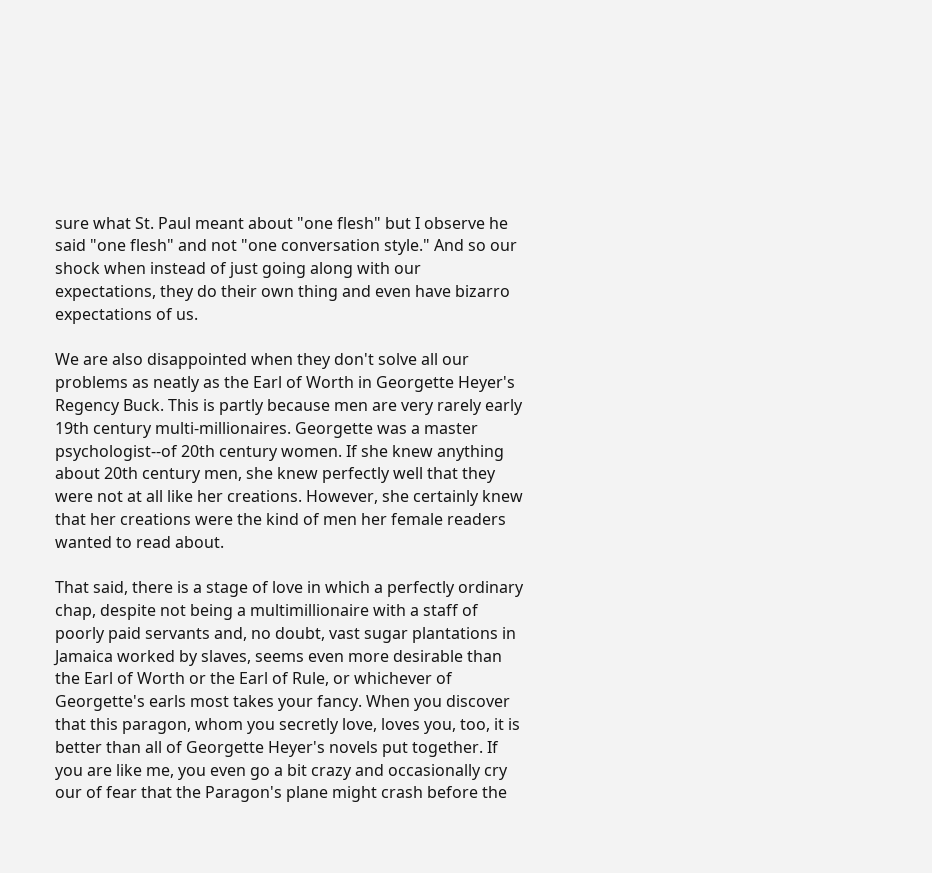sure what St. Paul meant about "one flesh" but I observe he said "one flesh" and not "one conversation style." And so our shock when instead of just going along with our expectations, they do their own thing and even have bizarro expectations of us.

We are also disappointed when they don't solve all our problems as neatly as the Earl of Worth in Georgette Heyer's Regency Buck. This is partly because men are very rarely early 19th century multi-millionaires. Georgette was a master psychologist--of 20th century women. If she knew anything about 20th century men, she knew perfectly well that they were not at all like her creations. However, she certainly knew that her creations were the kind of men her female readers wanted to read about.

That said, there is a stage of love in which a perfectly ordinary chap, despite not being a multimillionaire with a staff of poorly paid servants and, no doubt, vast sugar plantations in Jamaica worked by slaves, seems even more desirable than the Earl of Worth or the Earl of Rule, or whichever of Georgette's earls most takes your fancy. When you discover that this paragon, whom you secretly love, loves you, too, it is better than all of Georgette Heyer's novels put together. If you are like me, you even go a bit crazy and occasionally cry our of fear that the Paragon's plane might crash before the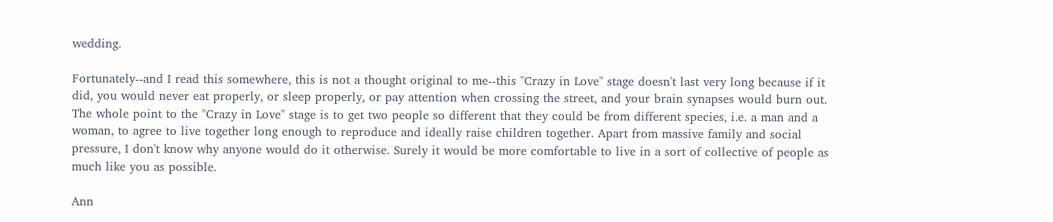wedding.

Fortunately--and I read this somewhere, this is not a thought original to me--this "Crazy in Love" stage doesn't last very long because if it did, you would never eat properly, or sleep properly, or pay attention when crossing the street, and your brain synapses would burn out. The whole point to the "Crazy in Love" stage is to get two people so different that they could be from different species, i.e. a man and a woman, to agree to live together long enough to reproduce and ideally raise children together. Apart from massive family and social pressure, I don't know why anyone would do it otherwise. Surely it would be more comfortable to live in a sort of collective of people as much like you as possible.

Ann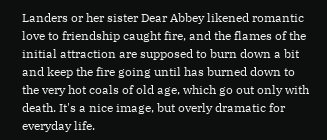Landers or her sister Dear Abbey likened romantic love to friendship caught fire, and the flames of the initial attraction are supposed to burn down a bit and keep the fire going until has burned down to the very hot coals of old age, which go out only with death. It's a nice image, but overly dramatic for everyday life.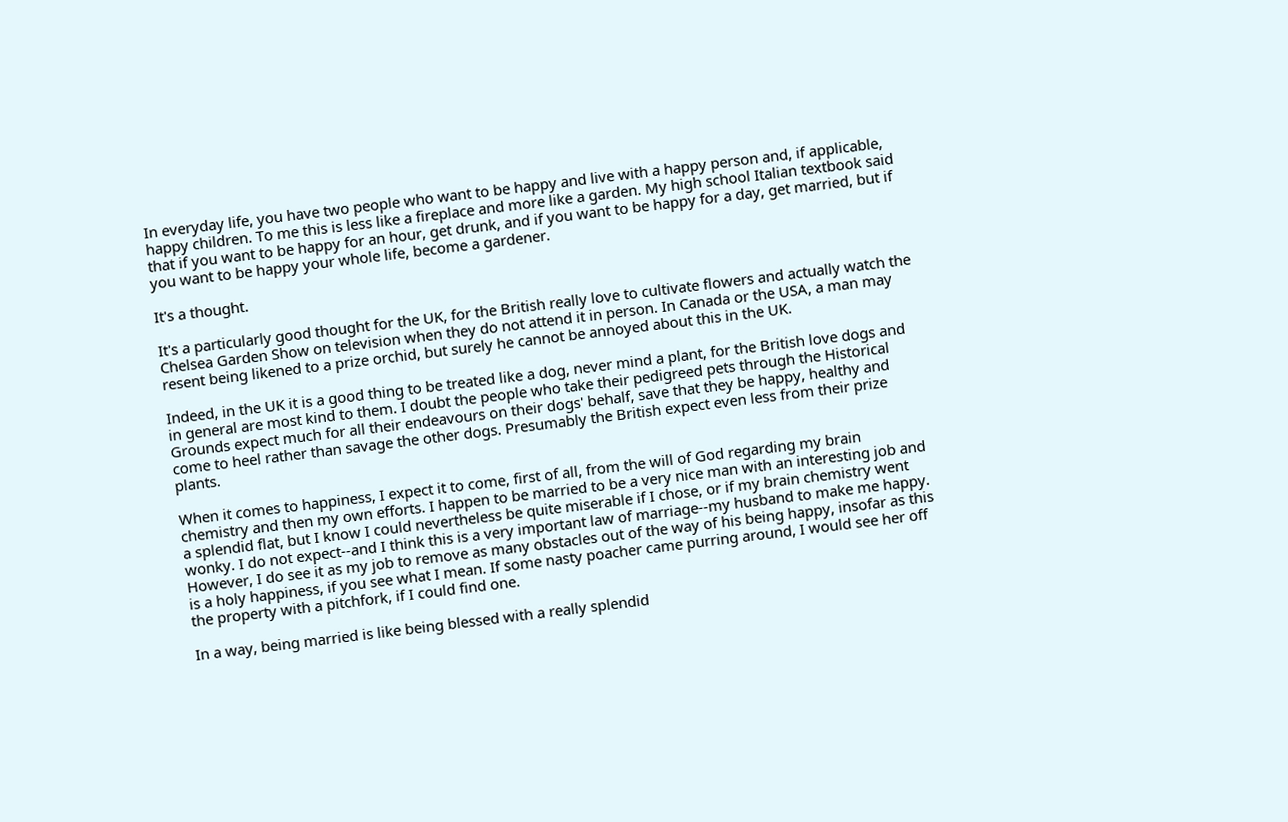In everyday life, you have two people who want to be happy and live with a happy person and, if applicable, happy children. To me this is less like a fireplace and more like a garden. My high school Italian textbook said that if you want to be happy for an hour, get drunk, and if you want to be happy for a day, get married, but if you want to be happy your whole life, become a gardener.

It's a thought.

It's a particularly good thought for the UK, for the British really love to cultivate flowers and actually watch the Chelsea Garden Show on television when they do not attend it in person. In Canada or the USA, a man may resent being likened to a prize orchid, but surely he cannot be annoyed about this in the UK.

Indeed, in the UK it is a good thing to be treated like a dog, never mind a plant, for the British love dogs and in general are most kind to them. I doubt the people who take their pedigreed pets through the Historical Grounds expect much for all their endeavours on their dogs' behalf, save that they be happy, healthy and come to heel rather than savage the other dogs. Presumably the British expect even less from their prize plants.

When it comes to happiness, I expect it to come, first of all, from the will of God regarding my brain chemistry and then my own efforts. I happen to be married to be a very nice man with an interesting job and a splendid flat, but I know I could nevertheless be quite miserable if I chose, or if my brain chemistry went wonky. I do not expect--and I think this is a very important law of marriage--my husband to make me happy. However, I do see it as my job to remove as many obstacles out of the way of his being happy, insofar as this is a holy happiness, if you see what I mean. If some nasty poacher came purring around, I would see her off the property with a pitchfork, if I could find one.

In a way, being married is like being blessed with a really splendid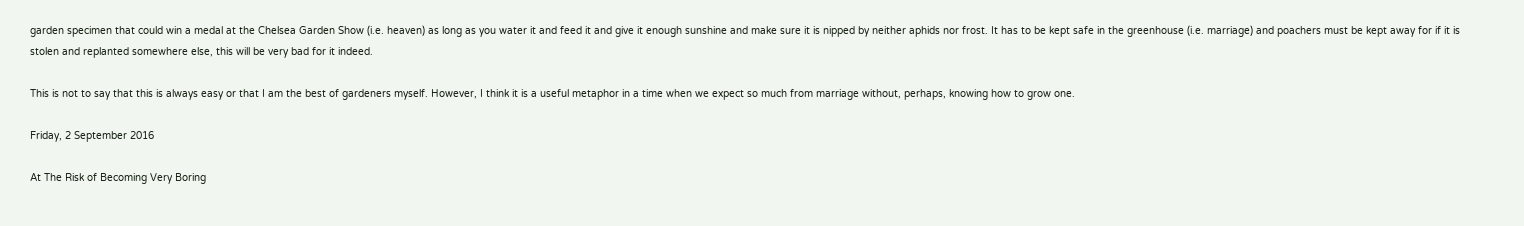garden specimen that could win a medal at the Chelsea Garden Show (i.e. heaven) as long as you water it and feed it and give it enough sunshine and make sure it is nipped by neither aphids nor frost. It has to be kept safe in the greenhouse (i.e. marriage) and poachers must be kept away for if it is stolen and replanted somewhere else, this will be very bad for it indeed.

This is not to say that this is always easy or that I am the best of gardeners myself. However, I think it is a useful metaphor in a time when we expect so much from marriage without, perhaps, knowing how to grow one.

Friday, 2 September 2016

At The Risk of Becoming Very Boring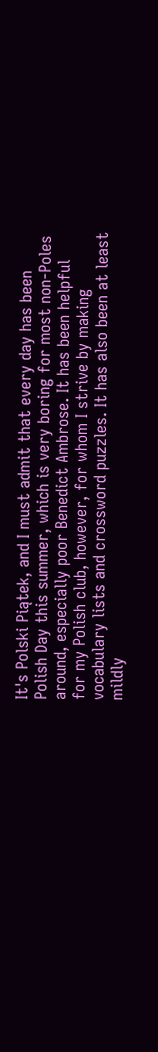It's Polski Piątek, and I must admit that every day has been Polish Day this summer, which is very boring for most non-Poles around, especially poor Benedict Ambrose. It has been helpful for my Polish club, however, for whom I strive by making vocabulary lists and crossword puzzles. It has also been at least mildly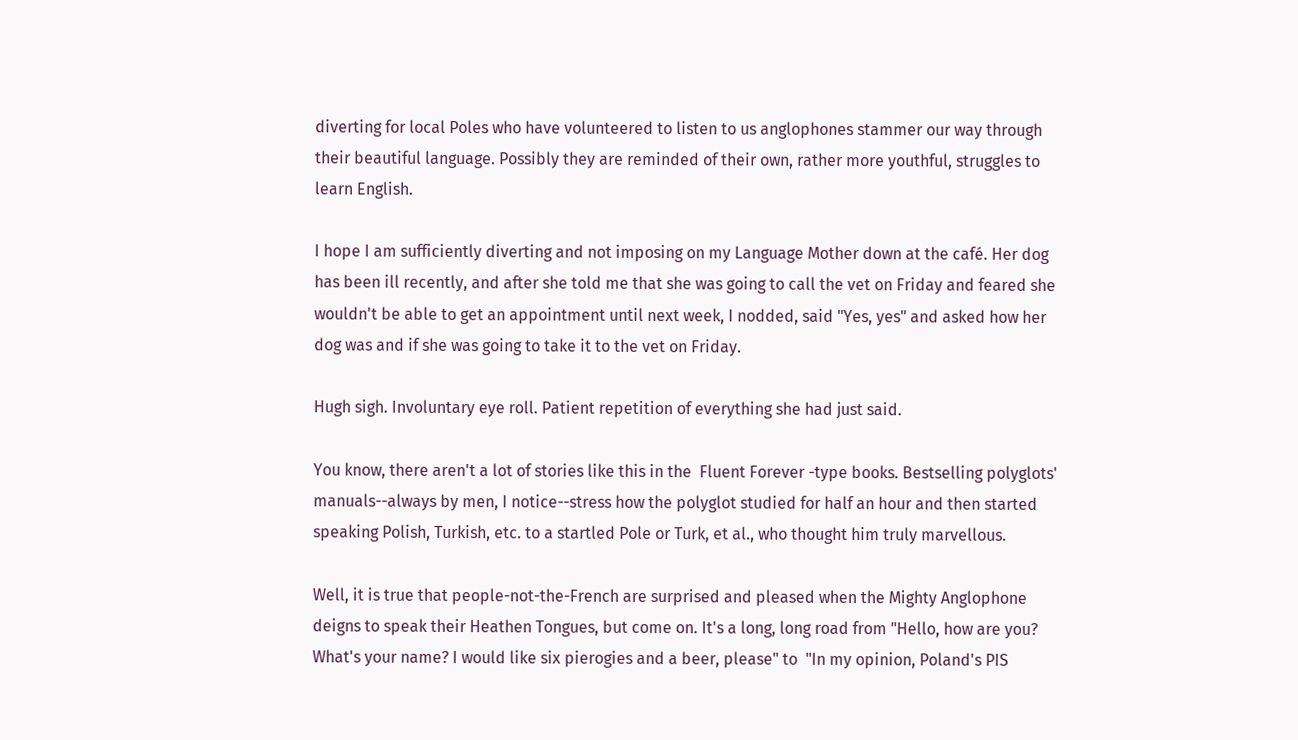diverting for local Poles who have volunteered to listen to us anglophones stammer our way through their beautiful language. Possibly they are reminded of their own, rather more youthful, struggles to learn English.

I hope I am sufficiently diverting and not imposing on my Language Mother down at the café. Her dog has been ill recently, and after she told me that she was going to call the vet on Friday and feared she wouldn't be able to get an appointment until next week, I nodded, said "Yes, yes" and asked how her dog was and if she was going to take it to the vet on Friday.

Hugh sigh. Involuntary eye roll. Patient repetition of everything she had just said.

You know, there aren't a lot of stories like this in the  Fluent Forever -type books. Bestselling polyglots' manuals--always by men, I notice--stress how the polyglot studied for half an hour and then started speaking Polish, Turkish, etc. to a startled Pole or Turk, et al., who thought him truly marvellous.

Well, it is true that people-not-the-French are surprised and pleased when the Mighty Anglophone deigns to speak their Heathen Tongues, but come on. It's a long, long road from "Hello, how are you? What's your name? I would like six pierogies and a beer, please" to  "In my opinion, Poland's PIS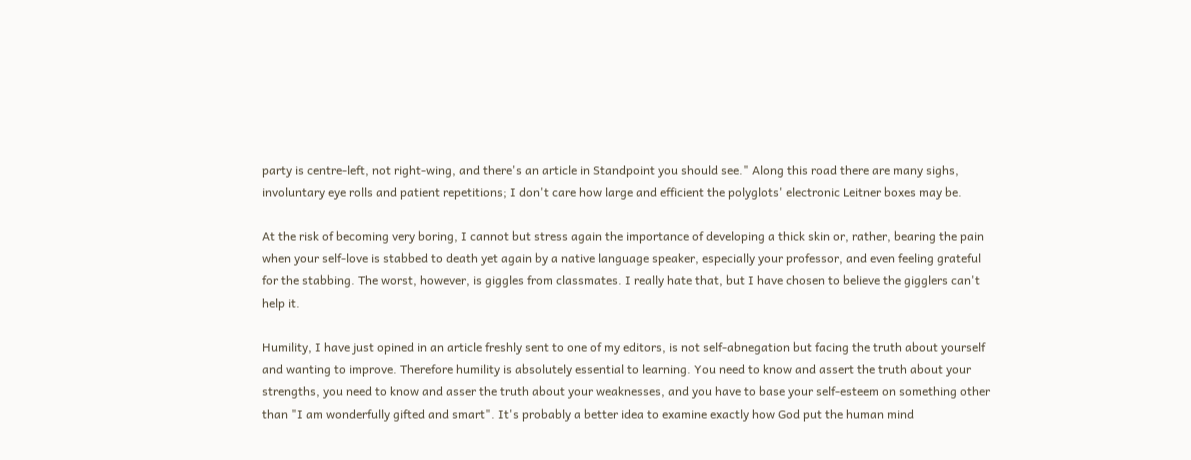party is centre-left, not right-wing, and there's an article in Standpoint you should see." Along this road there are many sighs, involuntary eye rolls and patient repetitions; I don't care how large and efficient the polyglots' electronic Leitner boxes may be.

At the risk of becoming very boring, I cannot but stress again the importance of developing a thick skin or, rather, bearing the pain when your self-love is stabbed to death yet again by a native language speaker, especially your professor, and even feeling grateful for the stabbing. The worst, however, is giggles from classmates. I really hate that, but I have chosen to believe the gigglers can't help it.

Humility, I have just opined in an article freshly sent to one of my editors, is not self-abnegation but facing the truth about yourself and wanting to improve. Therefore humility is absolutely essential to learning. You need to know and assert the truth about your strengths, you need to know and asser the truth about your weaknesses, and you have to base your self-esteem on something other than "I am wonderfully gifted and smart". It's probably a better idea to examine exactly how God put the human mind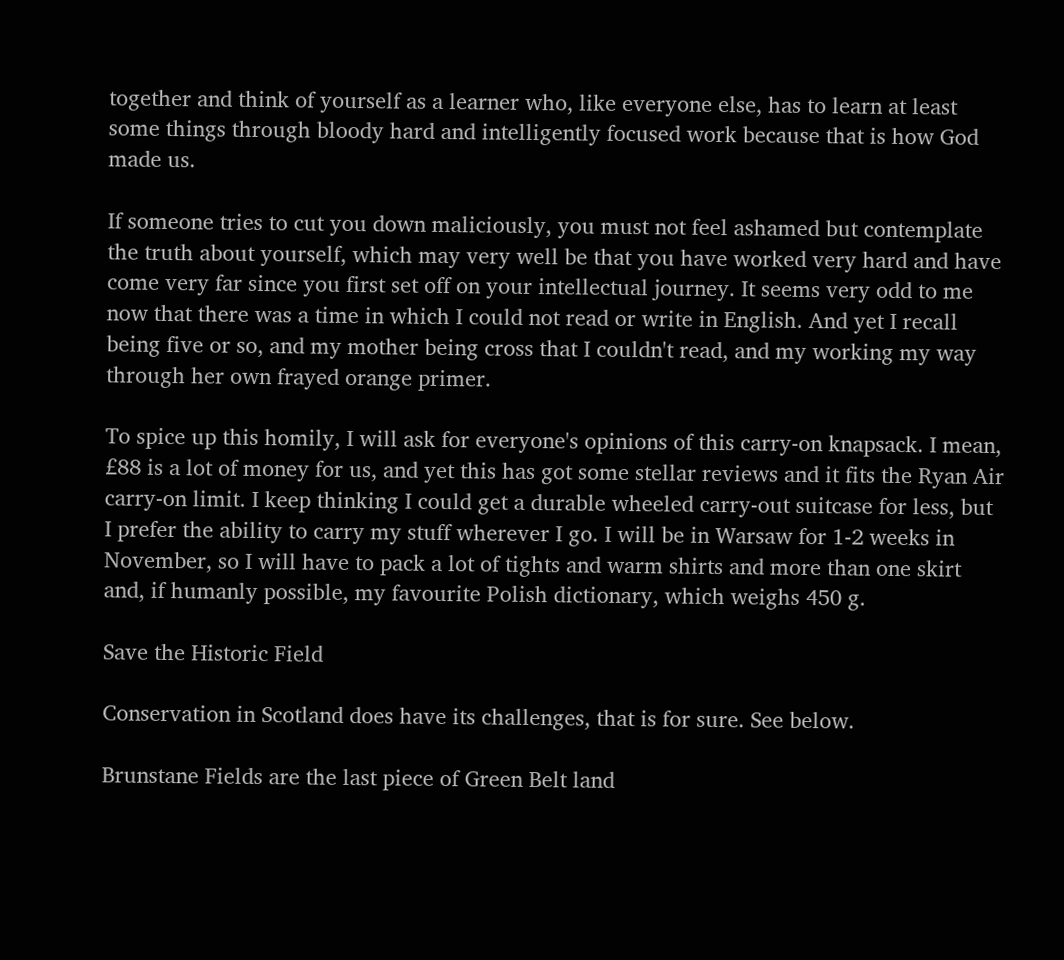together and think of yourself as a learner who, like everyone else, has to learn at least some things through bloody hard and intelligently focused work because that is how God made us.

If someone tries to cut you down maliciously, you must not feel ashamed but contemplate the truth about yourself, which may very well be that you have worked very hard and have come very far since you first set off on your intellectual journey. It seems very odd to me now that there was a time in which I could not read or write in English. And yet I recall being five or so, and my mother being cross that I couldn't read, and my working my way through her own frayed orange primer.

To spice up this homily, I will ask for everyone's opinions of this carry-on knapsack. I mean, £88 is a lot of money for us, and yet this has got some stellar reviews and it fits the Ryan Air carry-on limit. I keep thinking I could get a durable wheeled carry-out suitcase for less, but I prefer the ability to carry my stuff wherever I go. I will be in Warsaw for 1-2 weeks in November, so I will have to pack a lot of tights and warm shirts and more than one skirt and, if humanly possible, my favourite Polish dictionary, which weighs 450 g.

Save the Historic Field

Conservation in Scotland does have its challenges, that is for sure. See below.

Brunstane Fields are the last piece of Green Belt land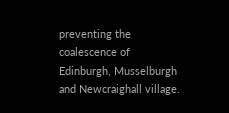preventing the coalescence of Edinburgh, Musselburgh and Newcraighall village.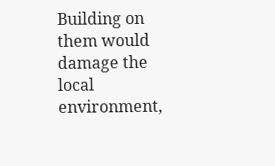Building on them would damage the local environment,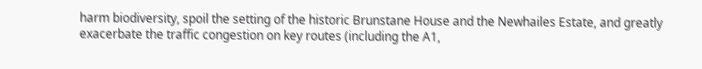harm biodiversity, spoil the setting of the historic Brunstane House and the Newhailes Estate, and greatly exacerbate the traffic congestion on key routes (including the A1,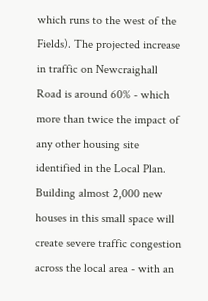which runs to the west of the Fields). The projected increase in traffic on Newcraighall Road is around 60% - which more than twice the impact of any other housing site identified in the Local Plan. Building almost 2,000 new houses in this small space will create severe traffic congestion across the local area - with an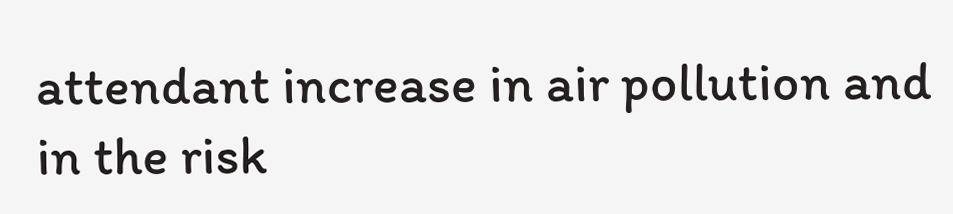attendant increase in air pollution and in the risk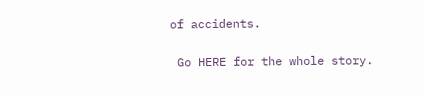of accidents.

 Go HERE for the whole story.